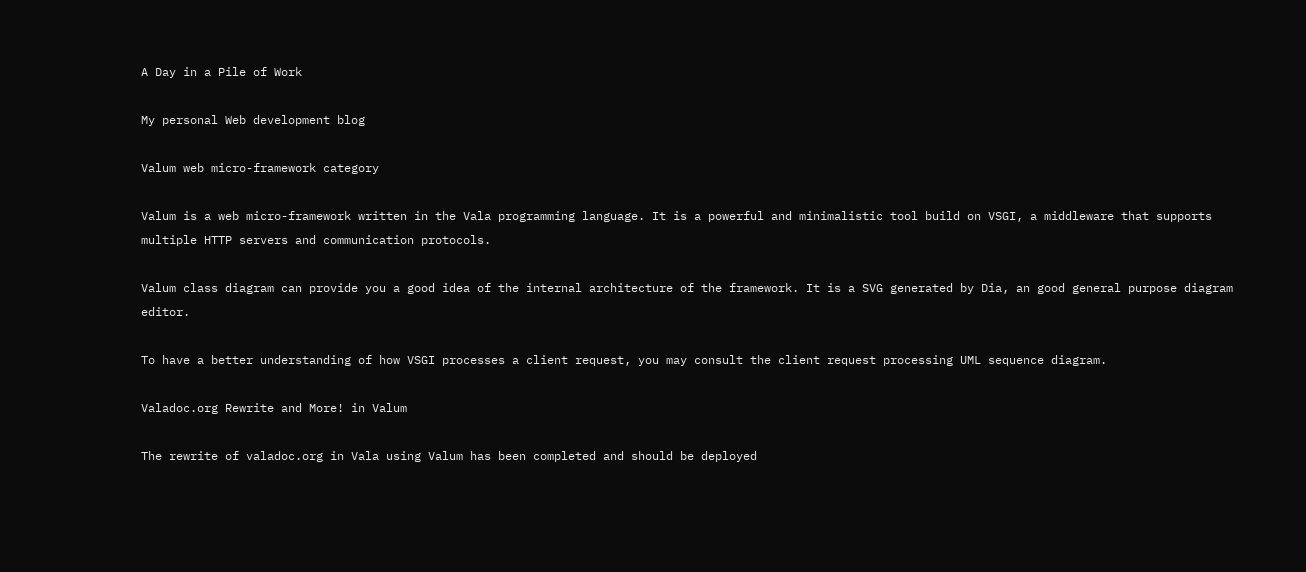A Day in a Pile of Work

My personal Web development blog

Valum web micro-framework category

Valum is a web micro-framework written in the Vala programming language. It is a powerful and minimalistic tool build on VSGI, a middleware that supports multiple HTTP servers and communication protocols.

Valum class diagram can provide you a good idea of the internal architecture of the framework. It is a SVG generated by Dia, an good general purpose diagram editor.

To have a better understanding of how VSGI processes a client request, you may consult the client request processing UML sequence diagram.

Valadoc.org Rewrite and More! in Valum

The rewrite of valadoc.org in Vala using Valum has been completed and should be deployed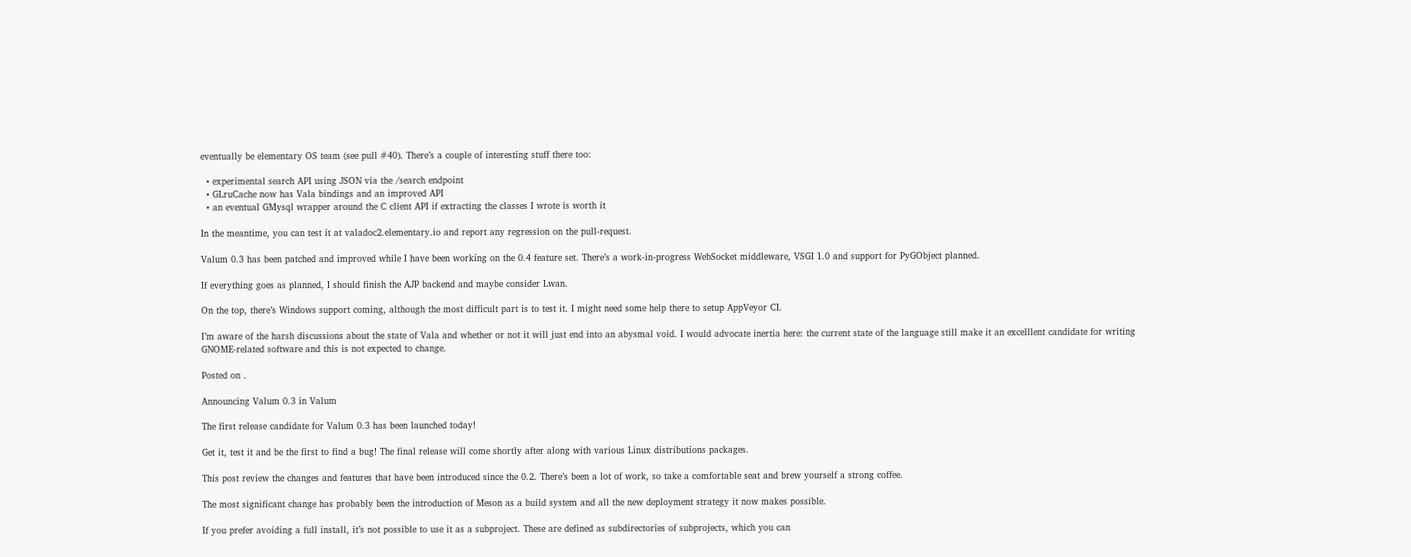eventually be elementary OS team (see pull #40). There’s a couple of interesting stuff there too:

  • experimental search API using JSON via the /search endpoint
  • GLruCache now has Vala bindings and an improved API
  • an eventual GMysql wrapper around the C client API if extracting the classes I wrote is worth it

In the meantime, you can test it at valadoc2.elementary.io and report any regression on the pull-request.

Valum 0.3 has been patched and improved while I have been working on the 0.4 feature set. There’s a work-in-progress WebSocket middleware, VSGI 1.0 and support for PyGObject planned.

If everything goes as planned, I should finish the AJP backend and maybe consider Lwan.

On the top, there’s Windows support coming, although the most difficult part is to test it. I might need some help there to setup AppVeyor CI.

I’m aware of the harsh discussions about the state of Vala and whether or not it will just end into an abysmal void. I would advocate inertia here: the current state of the language still make it an excelllent candidate for writing GNOME-related software and this is not expected to change.

Posted on .

Announcing Valum 0.3 in Valum

The first release candidate for Valum 0.3 has been launched today!

Get it, test it and be the first to find a bug! The final release will come shortly after along with various Linux distributions packages.

This post review the changes and features that have been introduced since the 0.2. There’s been a lot of work, so take a comfortable seat and brew yourself a strong coffee.

The most significant change has probably been the introduction of Meson as a build system and all the new deployment strategy it now makes possible.

If you prefer avoiding a full install, it’s not possible to use it as a subproject. These are defined as subdirectories of subprojects, which you can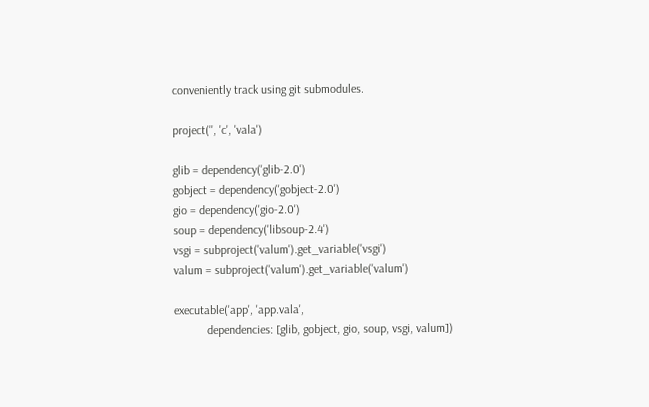conveniently track using git submodules.

project('', 'c', 'vala')

glib = dependency('glib-2.0')
gobject = dependency('gobject-2.0')
gio = dependency('gio-2.0')
soup = dependency('libsoup-2.4')
vsgi = subproject('valum').get_variable('vsgi')
valum = subproject('valum').get_variable('valum')

executable('app', 'app.vala',
           dependencies: [glib, gobject, gio, soup, vsgi, valum])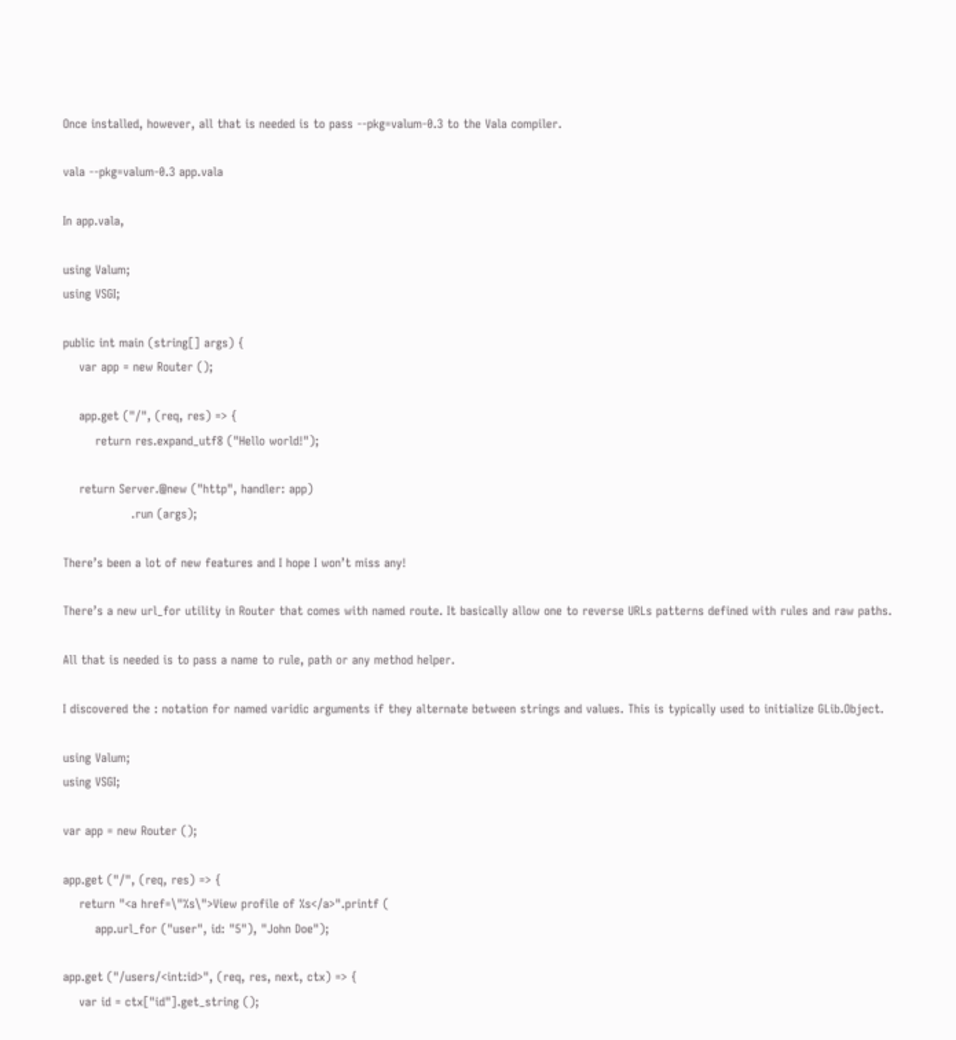Once installed, however, all that is needed is to pass --pkg=valum-0.3 to the Vala compiler.

vala --pkg=valum-0.3 app.vala

In app.vala,

using Valum;
using VSGI;

public int main (string[] args) {
    var app = new Router ();

    app.get ("/", (req, res) => {
        return res.expand_utf8 ("Hello world!");

    return Server.@new ("http", handler: app)
                 .run (args);

There’s been a lot of new features and I hope I won’t miss any!

There’s a new url_for utility in Router that comes with named route. It basically allow one to reverse URLs patterns defined with rules and raw paths.

All that is needed is to pass a name to rule, path or any method helper.

I discovered the : notation for named varidic arguments if they alternate between strings and values. This is typically used to initialize GLib.Object.

using Valum;
using VSGI;

var app = new Router ();

app.get ("/", (req, res) => {
    return "<a href=\"%s\">View profile of %s</a>".printf (
        app.url_for ("user", id: "5"), "John Doe");

app.get ("/users/<int:id>", (req, res, next, ctx) => {
    var id = ctx["id"].get_string ();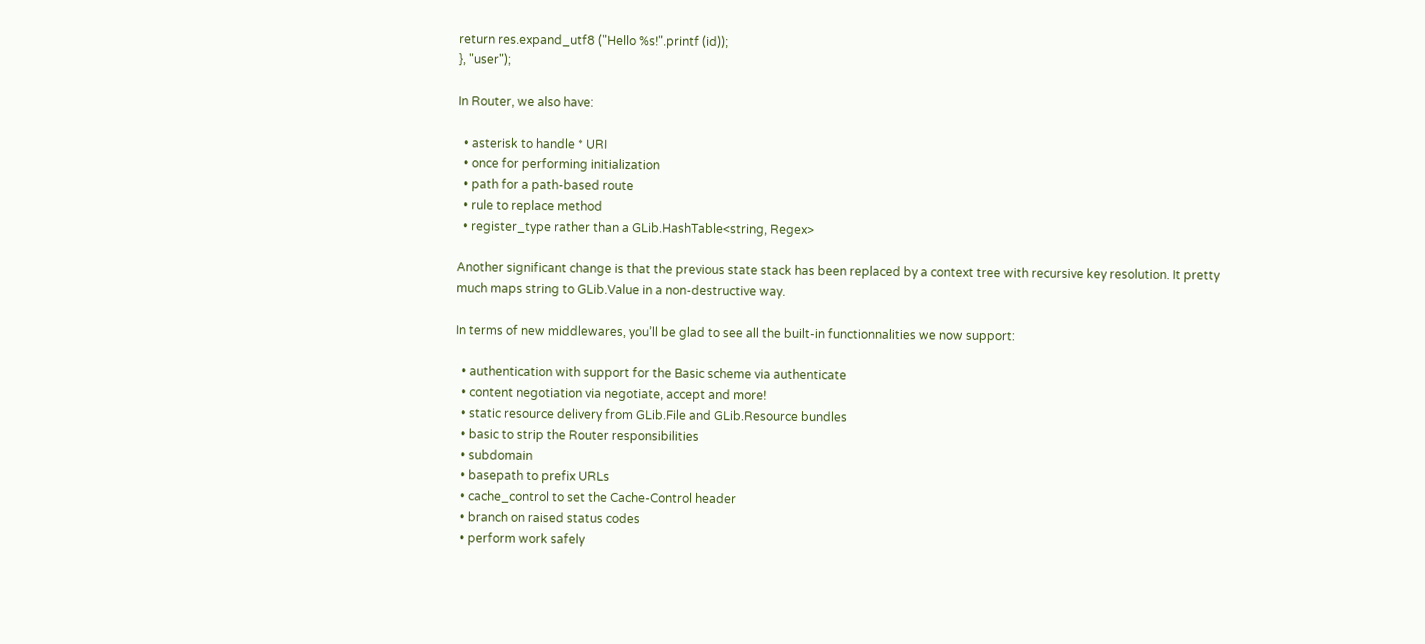return res.expand_utf8 ("Hello %s!".printf (id));
}, "user");

In Router, we also have:

  • asterisk to handle * URI
  • once for performing initialization
  • path for a path-based route
  • rule to replace method
  • register_type rather than a GLib.HashTable<string, Regex>

Another significant change is that the previous state stack has been replaced by a context tree with recursive key resolution. It pretty much maps string to GLib.Value in a non-destructive way.

In terms of new middlewares, you’ll be glad to see all the built-in functionnalities we now support:

  • authentication with support for the Basic scheme via authenticate
  • content negotiation via negotiate, accept and more!
  • static resource delivery from GLib.File and GLib.Resource bundles
  • basic to strip the Router responsibilities
  • subdomain
  • basepath to prefix URLs
  • cache_control to set the Cache-Control header
  • branch on raised status codes
  • perform work safely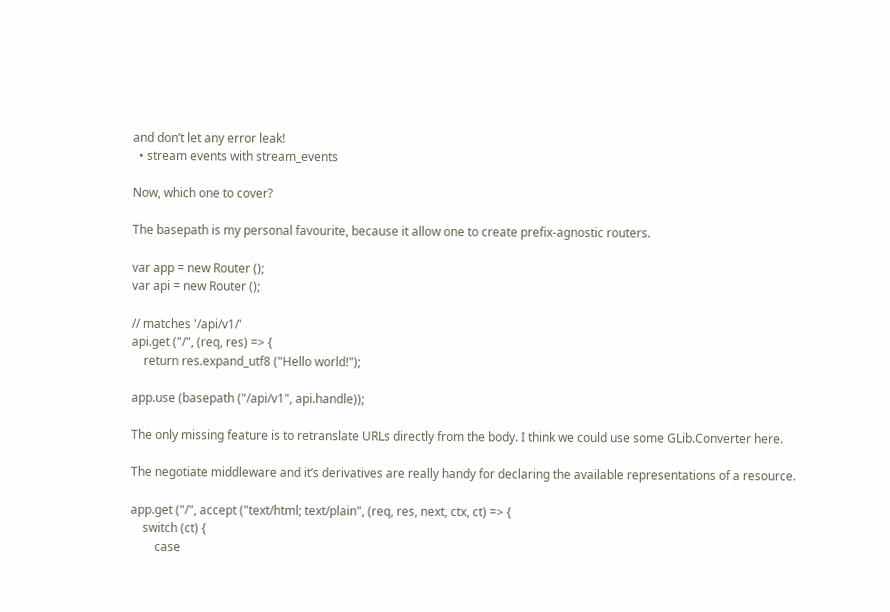and don’t let any error leak!
  • stream events with stream_events

Now, which one to cover?

The basepath is my personal favourite, because it allow one to create prefix-agnostic routers.

var app = new Router ();
var api = new Router ();

// matches '/api/v1/'
api.get ("/", (req, res) => {
    return res.expand_utf8 ("Hello world!");

app.use (basepath ("/api/v1", api.handle));

The only missing feature is to retranslate URLs directly from the body. I think we could use some GLib.Converter here.

The negotiate middleware and it’s derivatives are really handy for declaring the available representations of a resource.

app.get ("/", accept ("text/html; text/plain", (req, res, next, ctx, ct) => {
    switch (ct) {
        case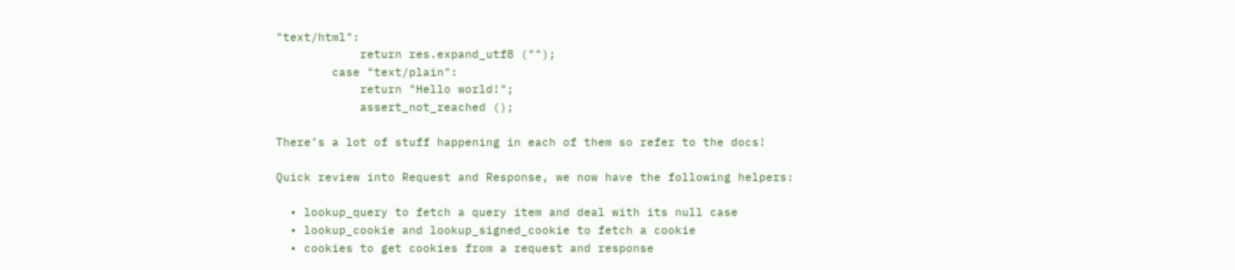"text/html":
            return res.expand_utf8 ("");
        case "text/plain":
            return "Hello world!";
            assert_not_reached ();

There’s a lot of stuff happening in each of them so refer to the docs!

Quick review into Request and Response, we now have the following helpers:

  • lookup_query to fetch a query item and deal with its null case
  • lookup_cookie and lookup_signed_cookie to fetch a cookie
  • cookies to get cookies from a request and response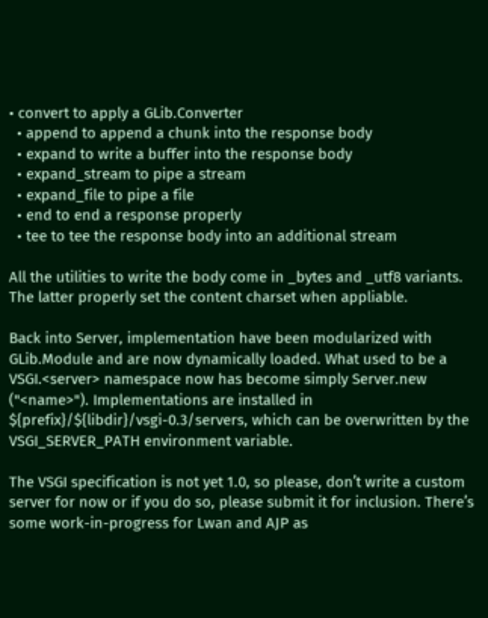• convert to apply a GLib.Converter
  • append to append a chunk into the response body
  • expand to write a buffer into the response body
  • expand_stream to pipe a stream
  • expand_file to pipe a file
  • end to end a response properly
  • tee to tee the response body into an additional stream

All the utilities to write the body come in _bytes and _utf8 variants. The latter properly set the content charset when appliable.

Back into Server, implementation have been modularized with GLib.Module and are now dynamically loaded. What used to be a VSGI.<server> namespace now has become simply Server.new ("<name>"). Implementations are installed in ${prefix}/${libdir}/vsgi-0.3/servers, which can be overwritten by the VSGI_SERVER_PATH environment variable.

The VSGI specification is not yet 1.0, so please, don’t write a custom server for now or if you do so, please submit it for inclusion. There’s some work-in-progress for Lwan and AJP as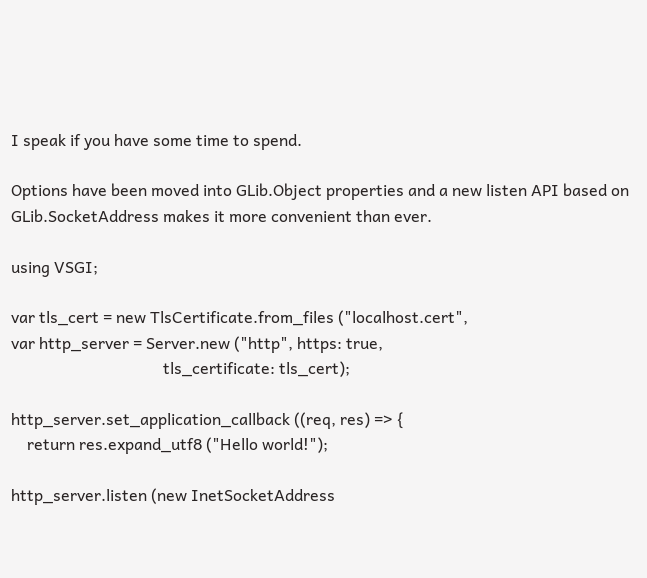I speak if you have some time to spend.

Options have been moved into GLib.Object properties and a new listen API based on GLib.SocketAddress makes it more convenient than ever.

using VSGI;

var tls_cert = new TlsCertificate.from_files ("localhost.cert",
var http_server = Server.new ("http", https: true,
                                      tls_certificate: tls_cert);

http_server.set_application_callback ((req, res) => {
    return res.expand_utf8 ("Hello world!");

http_server.listen (new InetSocketAddress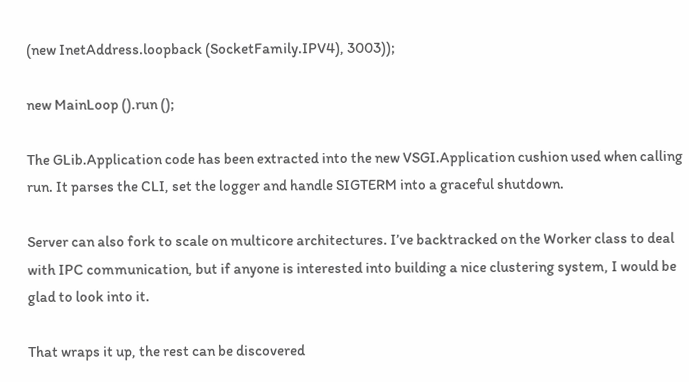(new InetAddress.loopback (SocketFamily.IPV4), 3003));

new MainLoop ().run ();

The GLib.Application code has been extracted into the new VSGI.Application cushion used when calling run. It parses the CLI, set the logger and handle SIGTERM into a graceful shutdown.

Server can also fork to scale on multicore architectures. I’ve backtracked on the Worker class to deal with IPC communication, but if anyone is interested into building a nice clustering system, I would be glad to look into it.

That wraps it up, the rest can be discovered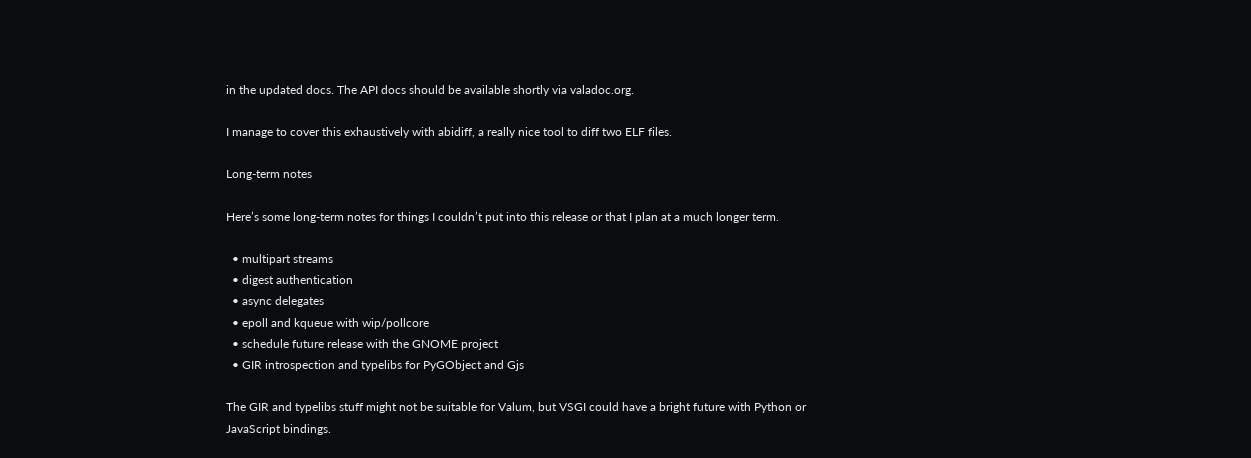in the updated docs. The API docs should be available shortly via valadoc.org.

I manage to cover this exhaustively with abidiff, a really nice tool to diff two ELF files.

Long-term notes

Here’s some long-term notes for things I couldn’t put into this release or that I plan at a much longer term.

  • multipart streams
  • digest authentication
  • async delegates
  • epoll and kqueue with wip/pollcore
  • schedule future release with the GNOME project
  • GIR introspection and typelibs for PyGObject and Gjs

The GIR and typelibs stuff might not be suitable for Valum, but VSGI could have a bright future with Python or JavaScript bindings.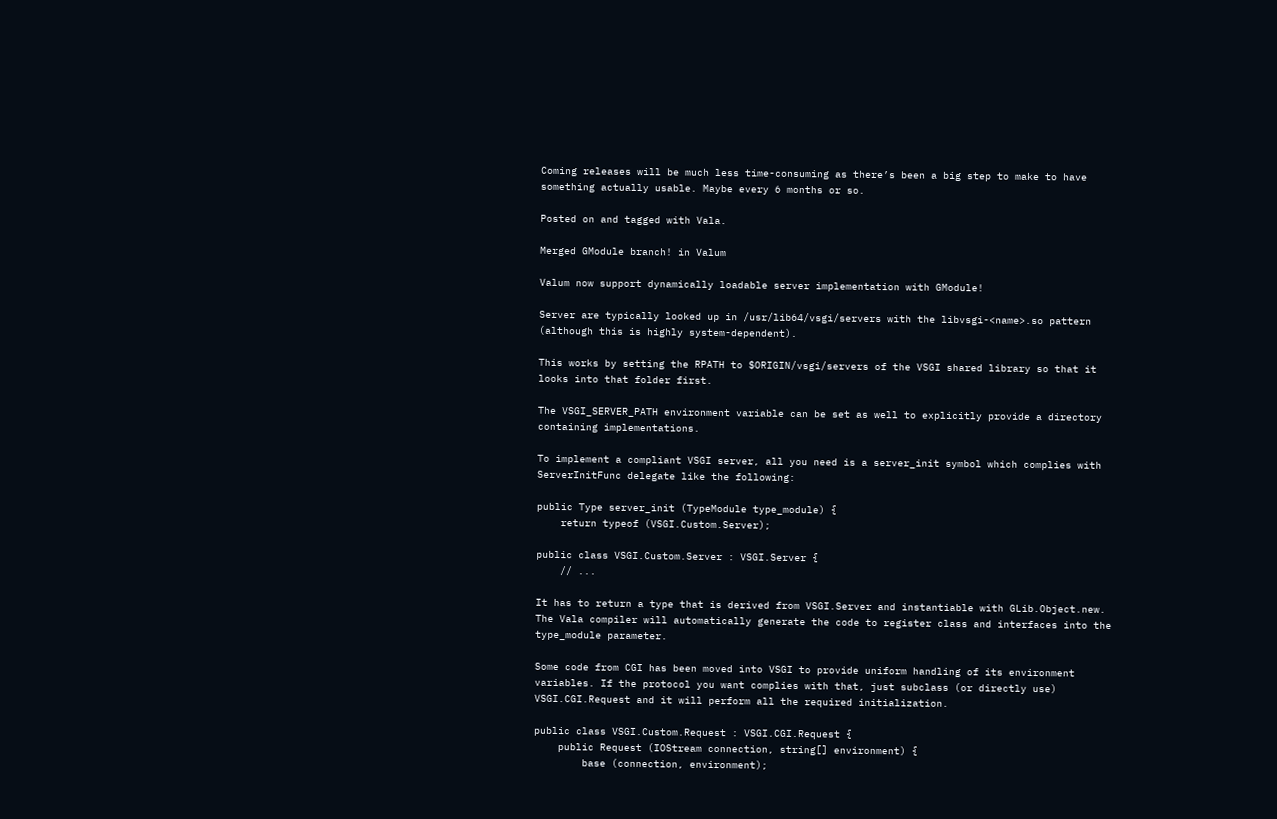Coming releases will be much less time-consuming as there’s been a big step to make to have something actually usable. Maybe every 6 months or so.

Posted on and tagged with Vala.

Merged GModule branch! in Valum

Valum now support dynamically loadable server implementation with GModule!

Server are typically looked up in /usr/lib64/vsgi/servers with the libvsgi-<name>.so pattern (although this is highly system-dependent).

This works by setting the RPATH to $ORIGIN/vsgi/servers of the VSGI shared library so that it looks into that folder first.

The VSGI_SERVER_PATH environment variable can be set as well to explicitly provide a directory containing implementations.

To implement a compliant VSGI server, all you need is a server_init symbol which complies with ServerInitFunc delegate like the following:

public Type server_init (TypeModule type_module) {
    return typeof (VSGI.Custom.Server);

public class VSGI.Custom.Server : VSGI.Server {
    // ...

It has to return a type that is derived from VSGI.Server and instantiable with GLib.Object.new. The Vala compiler will automatically generate the code to register class and interfaces into the type_module parameter.

Some code from CGI has been moved into VSGI to provide uniform handling of its environment variables. If the protocol you want complies with that, just subclass (or directly use) VSGI.CGI.Request and it will perform all the required initialization.

public class VSGI.Custom.Request : VSGI.CGI.Request {
    public Request (IOStream connection, string[] environment) {
        base (connection, environment);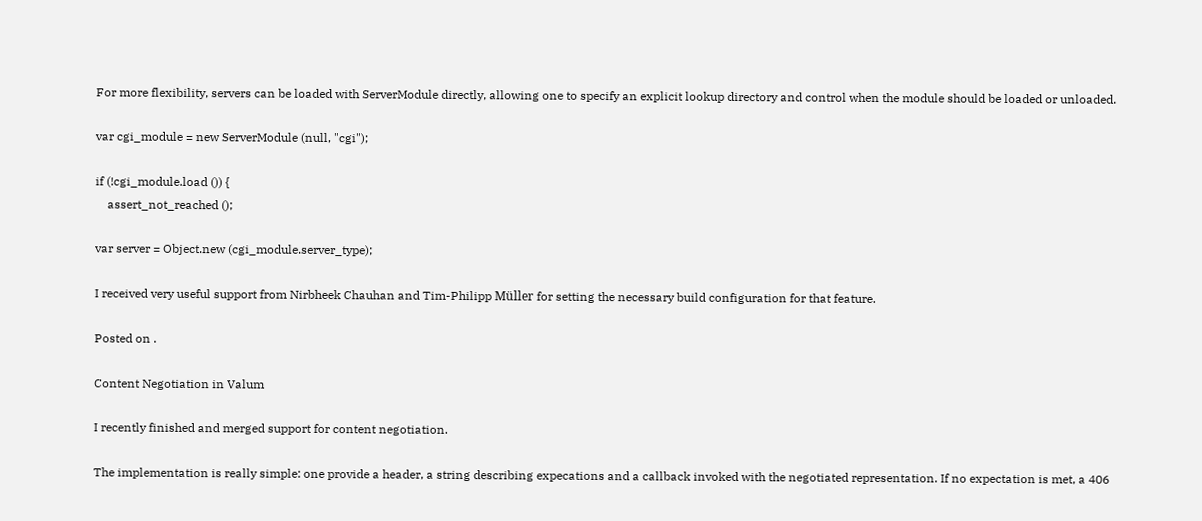For more flexibility, servers can be loaded with ServerModule directly, allowing one to specify an explicit lookup directory and control when the module should be loaded or unloaded.

var cgi_module = new ServerModule (null, "cgi");

if (!cgi_module.load ()) {
    assert_not_reached ();

var server = Object.new (cgi_module.server_type);

I received very useful support from Nirbheek Chauhan and Tim-Philipp Müller for setting the necessary build configuration for that feature.

Posted on .

Content Negotiation in Valum

I recently finished and merged support for content negotiation.

The implementation is really simple: one provide a header, a string describing expecations and a callback invoked with the negotiated representation. If no expectation is met, a 406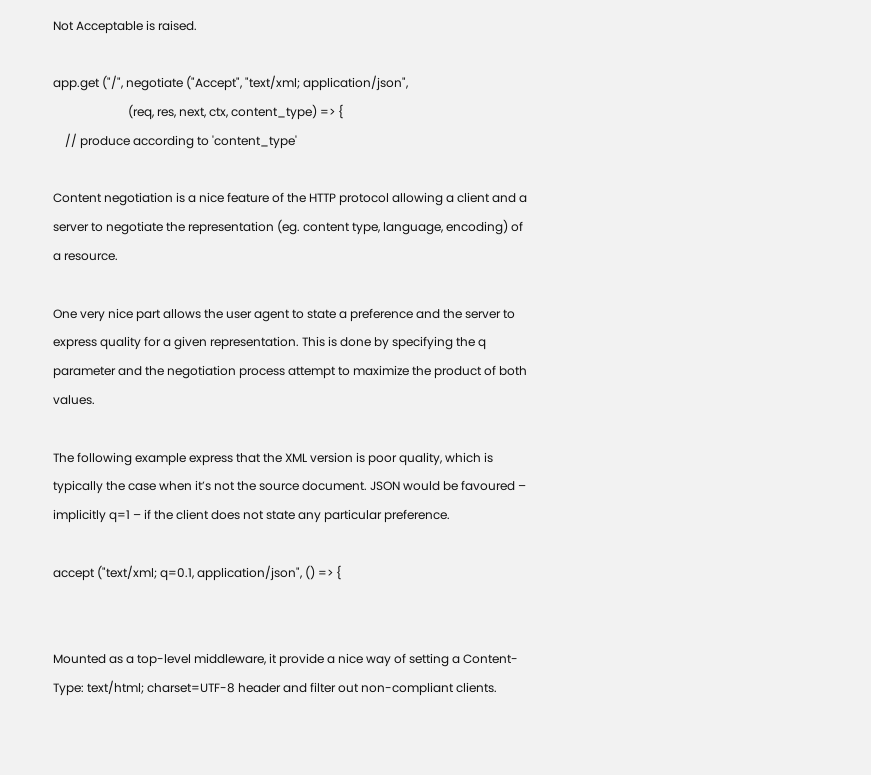Not Acceptable is raised.

app.get ("/", negotiate ("Accept", "text/xml; application/json",
                         (req, res, next, ctx, content_type) => {
    // produce according to 'content_type'

Content negotiation is a nice feature of the HTTP protocol allowing a client and a server to negotiate the representation (eg. content type, language, encoding) of a resource.

One very nice part allows the user agent to state a preference and the server to express quality for a given representation. This is done by specifying the q parameter and the negotiation process attempt to maximize the product of both values.

The following example express that the XML version is poor quality, which is typically the case when it’s not the source document. JSON would be favoured – implicitly q=1 – if the client does not state any particular preference.

accept ("text/xml; q=0.1, application/json", () => {


Mounted as a top-level middleware, it provide a nice way of setting a Content-Type: text/html; charset=UTF-8 header and filter out non-compliant clients.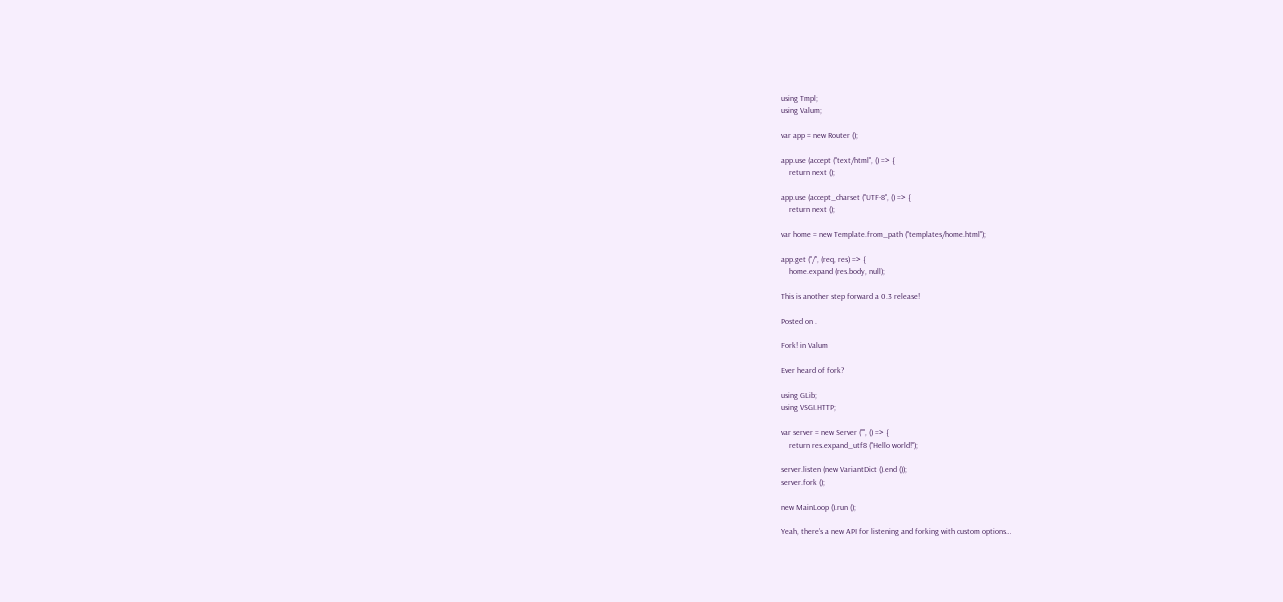using Tmpl;
using Valum;

var app = new Router ();

app.use (accept ("text/html", () => {
    return next ();

app.use (accept_charset ("UTF-8", () => {
    return next ();

var home = new Template.from_path ("templates/home.html");

app.get ("/", (req, res) => {
    home.expand (res.body, null);

This is another step forward a 0.3 release!

Posted on .

Fork! in Valum

Ever heard of fork?

using GLib;
using VSGI.HTTP;

var server = new Server ("", () => {
    return res.expand_utf8 ("Hello world!");

server.listen (new VariantDict ().end ());
server.fork ();

new MainLoop ().run ();

Yeah, there’s a new API for listening and forking with custom options…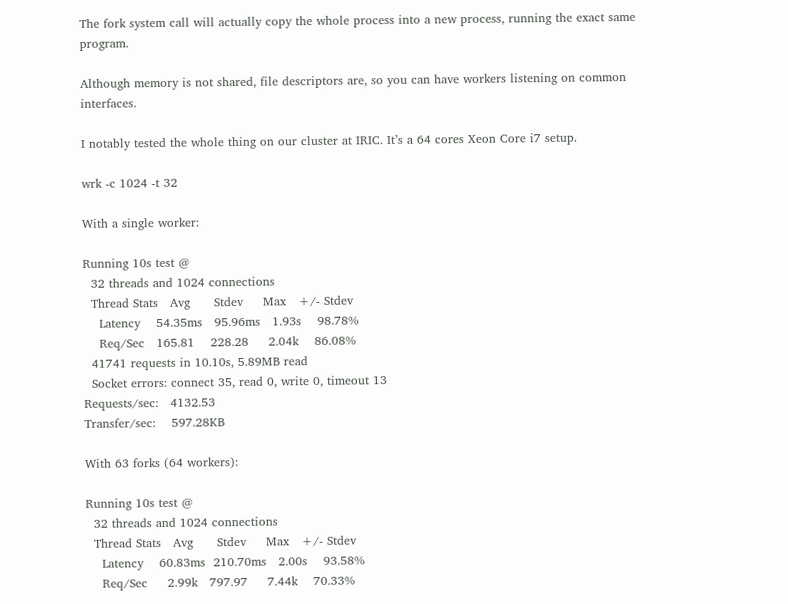The fork system call will actually copy the whole process into a new process, running the exact same program.

Although memory is not shared, file descriptors are, so you can have workers listening on common interfaces.

I notably tested the whole thing on our cluster at IRIC. It’s a 64 cores Xeon Core i7 setup.

wrk -c 1024 -t 32

With a single worker:

Running 10s test @
  32 threads and 1024 connections
  Thread Stats   Avg      Stdev     Max   +/- Stdev
    Latency    54.35ms   95.96ms   1.93s    98.78%
    Req/Sec   165.81    228.28     2.04k    86.08%
  41741 requests in 10.10s, 5.89MB read
  Socket errors: connect 35, read 0, write 0, timeout 13
Requests/sec:   4132.53
Transfer/sec:    597.28KB

With 63 forks (64 workers):

Running 10s test @
  32 threads and 1024 connections
  Thread Stats   Avg      Stdev     Max   +/- Stdev
    Latency    60.83ms  210.70ms   2.00s    93.58%
    Req/Sec     2.99k   797.97     7.44k    70.33%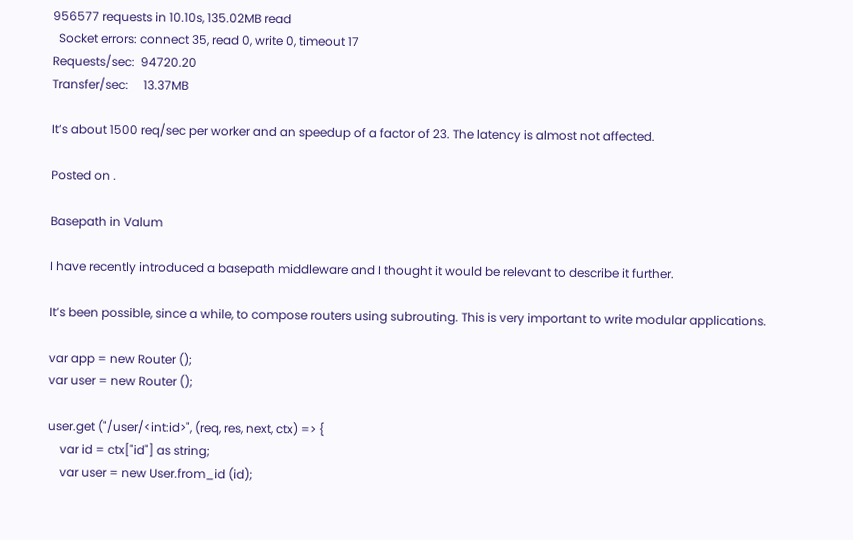956577 requests in 10.10s, 135.02MB read
  Socket errors: connect 35, read 0, write 0, timeout 17
Requests/sec:  94720.20
Transfer/sec:     13.37MB

It’s about 1500 req/sec per worker and an speedup of a factor of 23. The latency is almost not affected.

Posted on .

Basepath in Valum

I have recently introduced a basepath middleware and I thought it would be relevant to describe it further.

It’s been possible, since a while, to compose routers using subrouting. This is very important to write modular applications.

var app = new Router ();
var user = new Router ();

user.get ("/user/<int:id>", (req, res, next, ctx) => {
    var id = ctx["id"] as string;
    var user = new User.from_id (id);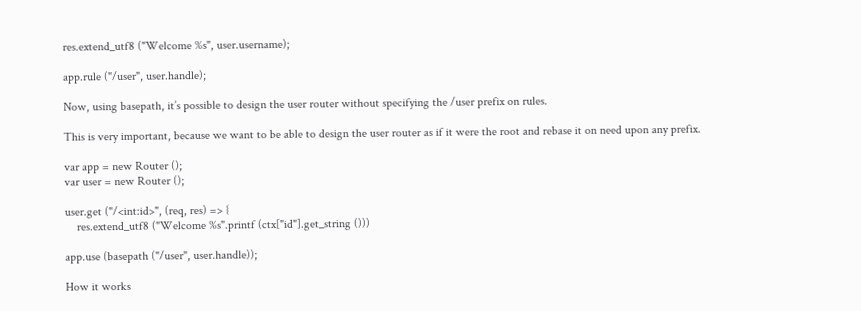res.extend_utf8 ("Welcome %s", user.username);

app.rule ("/user", user.handle);

Now, using basepath, it’s possible to design the user router without specifying the /user prefix on rules.

This is very important, because we want to be able to design the user router as if it were the root and rebase it on need upon any prefix.

var app = new Router ();
var user = new Router ();

user.get ("/<int:id>", (req, res) => {
    res.extend_utf8 ("Welcome %s".printf (ctx["id"].get_string ()))

app.use (basepath ("/user", user.handle));

How it works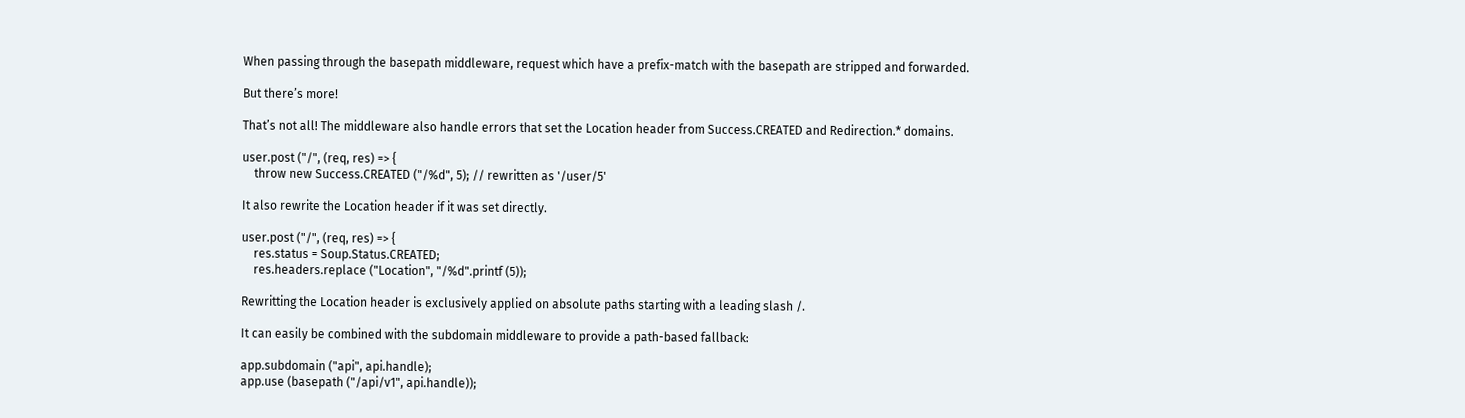When passing through the basepath middleware, request which have a prefix-match with the basepath are stripped and forwarded.

But there’s more!

That’s not all! The middleware also handle errors that set the Location header from Success.CREATED and Redirection.* domains.

user.post ("/", (req, res) => {
    throw new Success.CREATED ("/%d", 5); // rewritten as '/user/5'

It also rewrite the Location header if it was set directly.

user.post ("/", (req, res) => {
    res.status = Soup.Status.CREATED;
    res.headers.replace ("Location", "/%d".printf (5));

Rewritting the Location header is exclusively applied on absolute paths starting with a leading slash /.

It can easily be combined with the subdomain middleware to provide a path-based fallback:

app.subdomain ("api", api.handle);
app.use (basepath ("/api/v1", api.handle));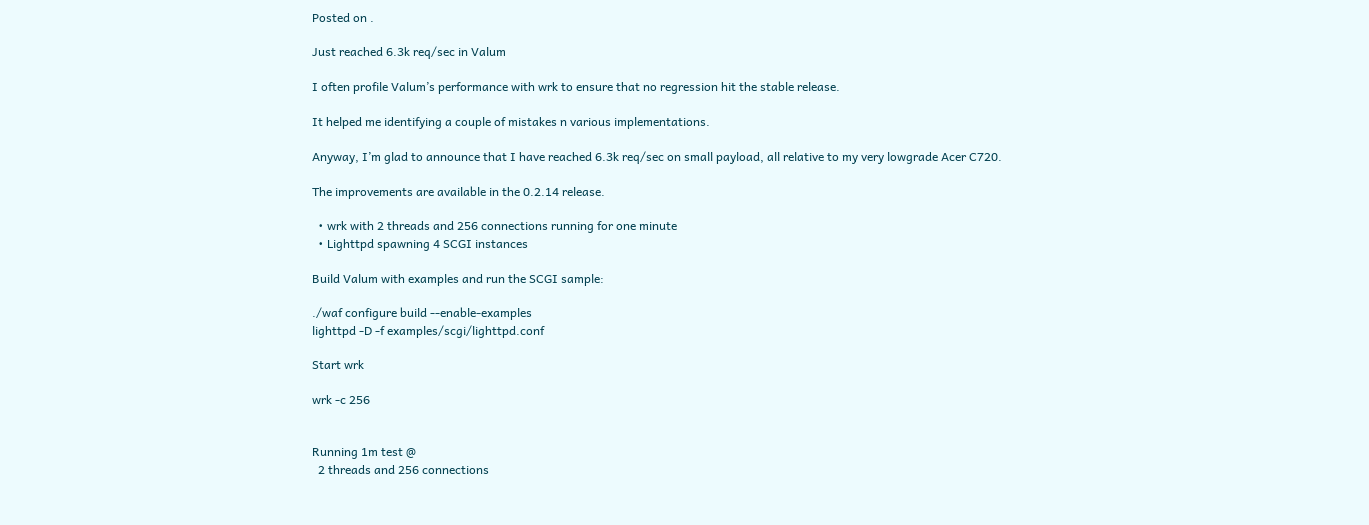Posted on .

Just reached 6.3k req/sec in Valum

I often profile Valum’s performance with wrk to ensure that no regression hit the stable release.

It helped me identifying a couple of mistakes n various implementations.

Anyway, I’m glad to announce that I have reached 6.3k req/sec on small payload, all relative to my very lowgrade Acer C720.

The improvements are available in the 0.2.14 release.

  • wrk with 2 threads and 256 connections running for one minute
  • Lighttpd spawning 4 SCGI instances

Build Valum with examples and run the SCGI sample:

./waf configure build --enable-examples
lighttpd -D -f examples/scgi/lighttpd.conf

Start wrk

wrk -c 256


Running 1m test @
  2 threads and 256 connections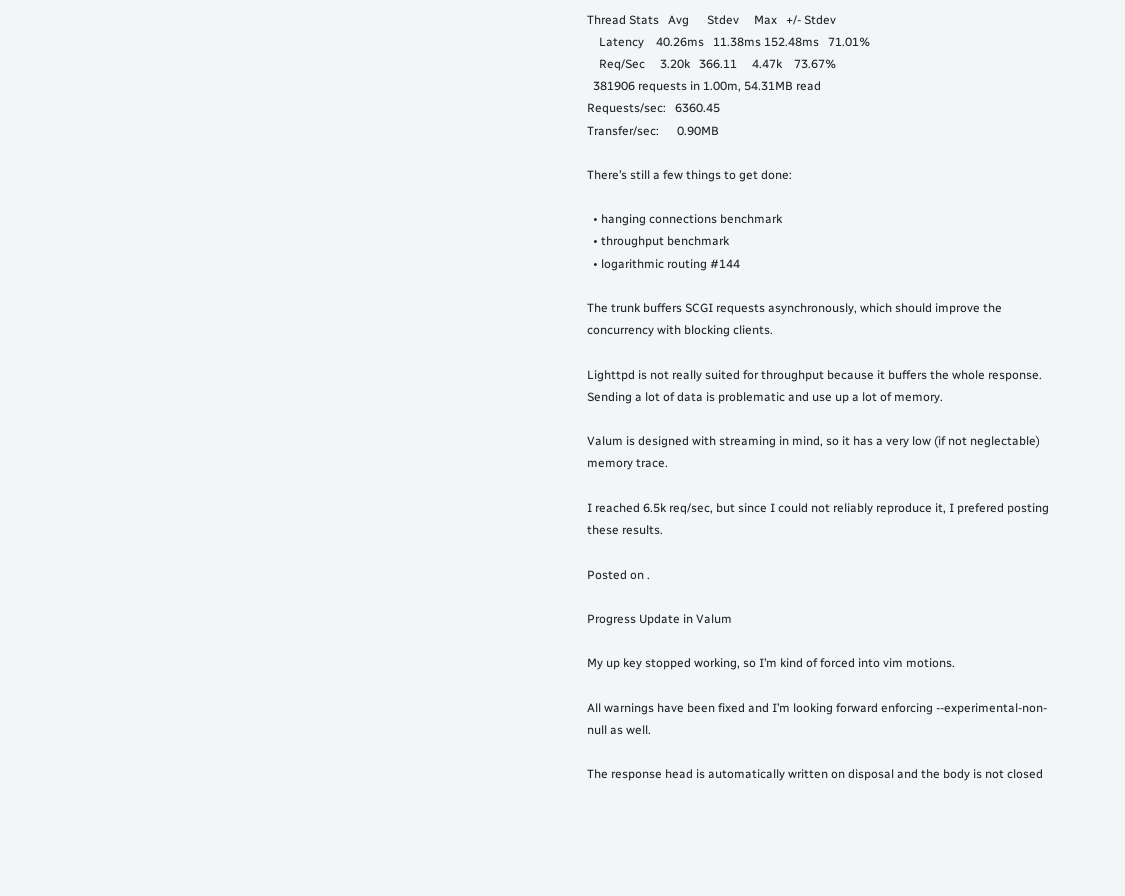Thread Stats   Avg      Stdev     Max   +/- Stdev
    Latency    40.26ms   11.38ms 152.48ms   71.01%
    Req/Sec     3.20k   366.11     4.47k    73.67%
  381906 requests in 1.00m, 54.31MB read
Requests/sec:   6360.45
Transfer/sec:      0.90MB

There’s still a few things to get done:

  • hanging connections benchmark
  • throughput benchmark
  • logarithmic routing #144

The trunk buffers SCGI requests asynchronously, which should improve the concurrency with blocking clients.

Lighttpd is not really suited for throughput because it buffers the whole response. Sending a lot of data is problematic and use up a lot of memory.

Valum is designed with streaming in mind, so it has a very low (if not neglectable) memory trace.

I reached 6.5k req/sec, but since I could not reliably reproduce it, I prefered posting these results.

Posted on .

Progress Update in Valum

My up key stopped working, so I’m kind of forced into vim motions.

All warnings have been fixed and I’m looking forward enforcing --experimental-non-null as well.

The response head is automatically written on disposal and the body is not closed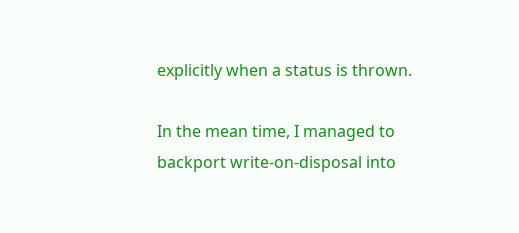explicitly when a status is thrown.

In the mean time, I managed to backport write-on-disposal into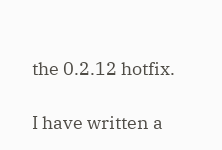the 0.2.12 hotfix.

I have written a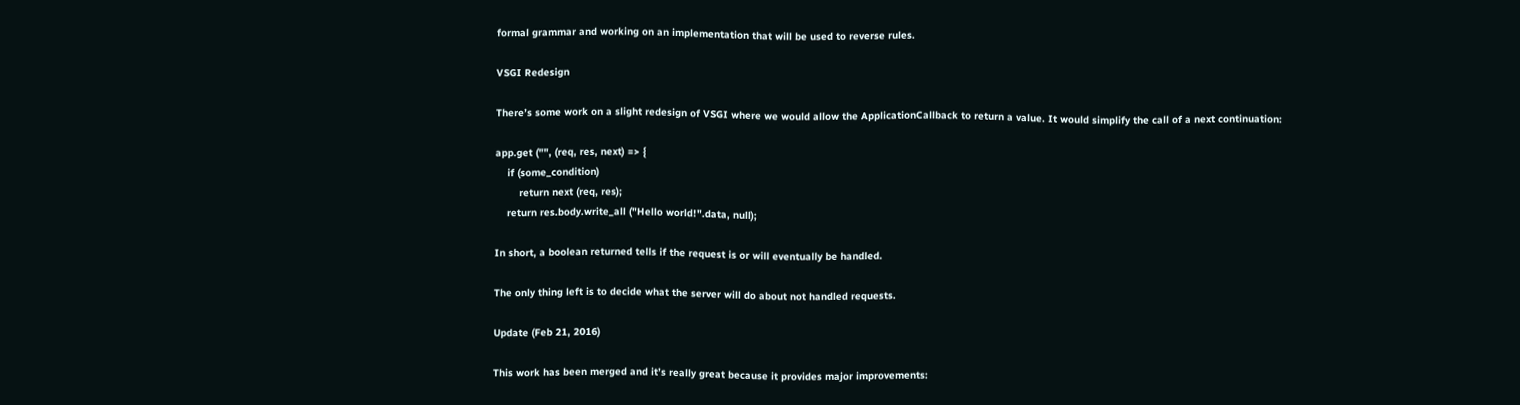formal grammar and working on an implementation that will be used to reverse rules.

VSGI Redesign

There’s some work on a slight redesign of VSGI where we would allow the ApplicationCallback to return a value. It would simplify the call of a next continuation:

app.get ("", (req, res, next) => {
    if (some_condition)
        return next (req, res);
    return res.body.write_all ("Hello world!".data, null);

In short, a boolean returned tells if the request is or will eventually be handled.

The only thing left is to decide what the server will do about not handled requests.

Update (Feb 21, 2016)

This work has been merged and it’s really great because it provides major improvements: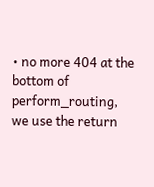• no more 404 at the bottom of perform_routing, we use the return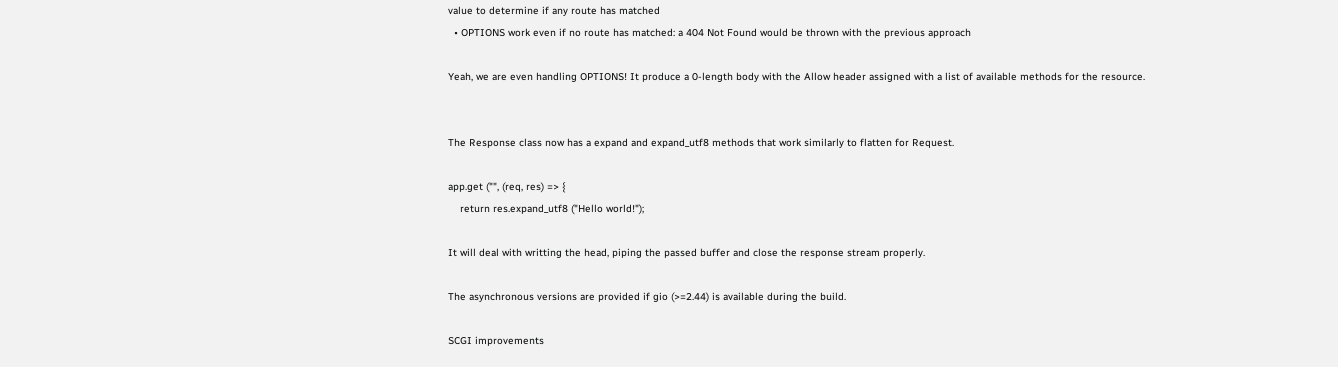value to determine if any route has matched
  • OPTIONS work even if no route has matched: a 404 Not Found would be thrown with the previous approach

Yeah, we are even handling OPTIONS! It produce a 0-length body with the Allow header assigned with a list of available methods for the resource.


The Response class now has a expand and expand_utf8 methods that work similarly to flatten for Request.

app.get ("", (req, res) => {
    return res.expand_utf8 ("Hello world!");

It will deal with writting the head, piping the passed buffer and close the response stream properly.

The asynchronous versions are provided if gio (>=2.44) is available during the build.

SCGI improvements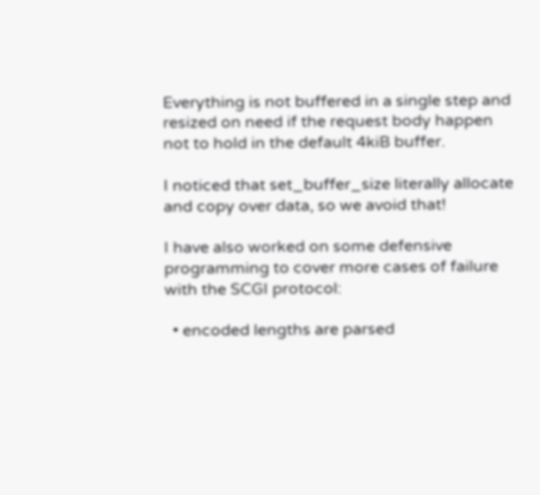Everything is not buffered in a single step and resized on need if the request body happen not to hold in the default 4kiB buffer.

I noticed that set_buffer_size literally allocate and copy over data, so we avoid that!

I have also worked on some defensive programming to cover more cases of failure with the SCGI protocol:

  • encoded lengths are parsed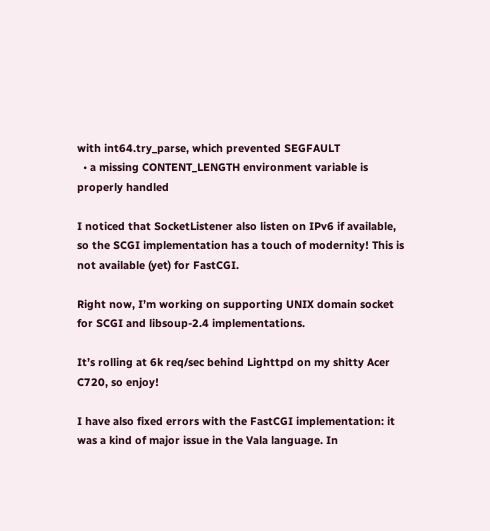with int64.try_parse, which prevented SEGFAULT
  • a missing CONTENT_LENGTH environment variable is properly handled

I noticed that SocketListener also listen on IPv6 if available, so the SCGI implementation has a touch of modernity! This is not available (yet) for FastCGI.

Right now, I’m working on supporting UNIX domain socket for SCGI and libsoup-2.4 implementations.

It’s rolling at 6k req/sec behind Lighttpd on my shitty Acer C720, so enjoy!

I have also fixed errors with the FastCGI implementation: it was a kind of major issue in the Vala language. In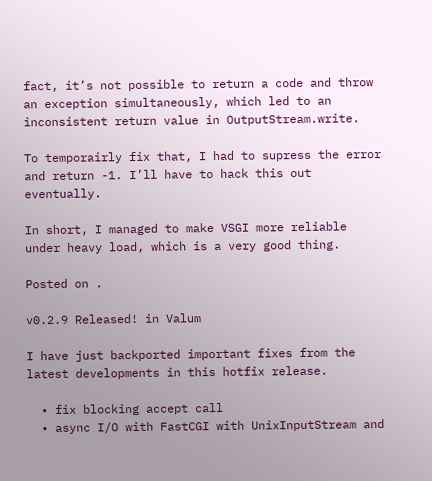fact, it’s not possible to return a code and throw an exception simultaneously, which led to an inconsistent return value in OutputStream.write.

To temporairly fix that, I had to supress the error and return -1. I’ll have to hack this out eventually.

In short, I managed to make VSGI more reliable under heavy load, which is a very good thing.

Posted on .

v0.2.9 Released! in Valum

I have just backported important fixes from the latest developments in this hotfix release.

  • fix blocking accept call
  • async I/O with FastCGI with UnixInputStream and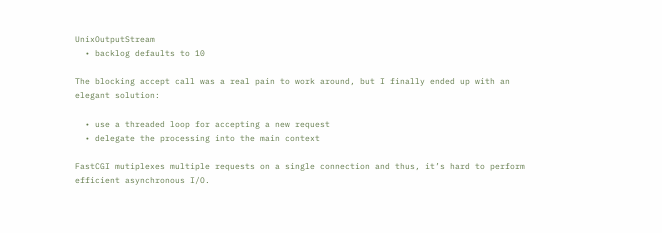UnixOutputStream
  • backlog defaults to 10

The blocking accept call was a real pain to work around, but I finally ended up with an elegant solution:

  • use a threaded loop for accepting a new request
  • delegate the processing into the main context

FastCGI mutiplexes multiple requests on a single connection and thus, it’s hard to perform efficient asynchronous I/O.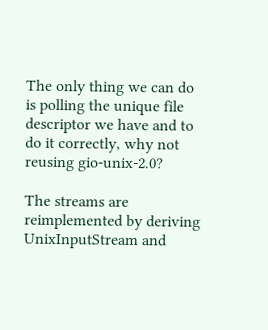The only thing we can do is polling the unique file descriptor we have and to do it correctly, why not reusing gio-unix-2.0?

The streams are reimplemented by deriving UnixInputStream and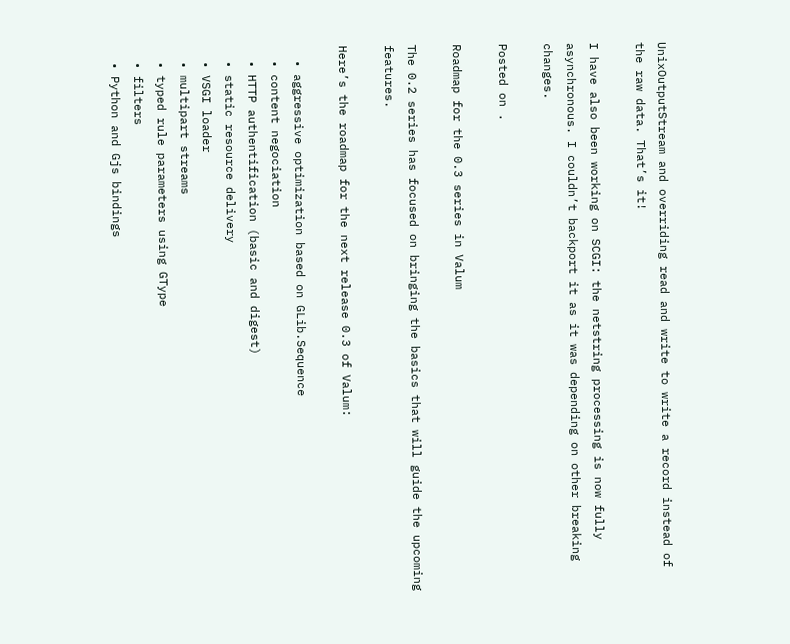UnixOutputStream and overriding read and write to write a record instead of the raw data. That’s it!

I have also been working on SCGI: the netstring processing is now fully asynchronous. I couldn’t backport it as it was depending on other breaking changes.

Posted on .

Roadmap for the 0.3 series in Valum

The 0.2 series has focused on bringing the basics that will guide the upcoming features.

Here’s the roadmap for the next release 0.3 of Valum:

  • aggressive optimization based on GLib.Sequence
  • content negociation
  • HTTP authentification (basic and digest)
  • static resource delivery
  • VSGI loader
  • multipart streams
  • typed rule parameters using GType
  • filters
  • Python and Gjs bindings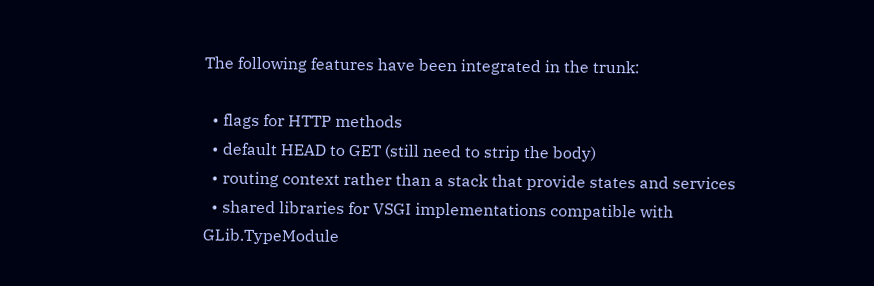The following features have been integrated in the trunk:

  • flags for HTTP methods
  • default HEAD to GET (still need to strip the body)
  • routing context rather than a stack that provide states and services
  • shared libraries for VSGI implementations compatible with GLib.TypeModule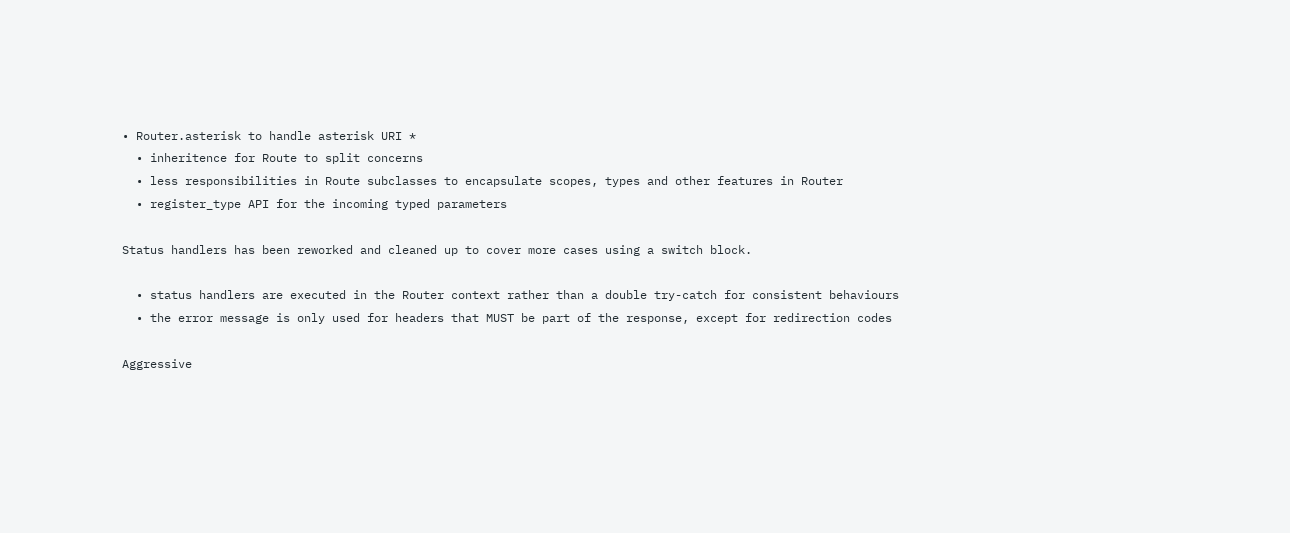• Router.asterisk to handle asterisk URI *
  • inheritence for Route to split concerns
  • less responsibilities in Route subclasses to encapsulate scopes, types and other features in Router
  • register_type API for the incoming typed parameters

Status handlers has been reworked and cleaned up to cover more cases using a switch block.

  • status handlers are executed in the Router context rather than a double try-catch for consistent behaviours
  • the error message is only used for headers that MUST be part of the response, except for redirection codes

Aggressive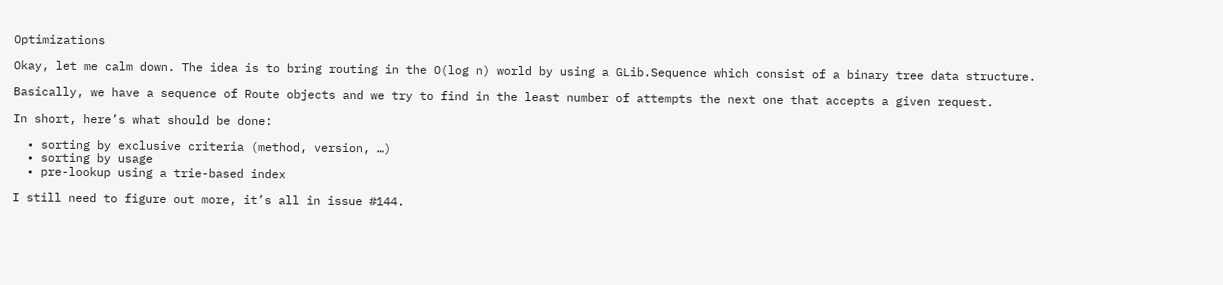Optimizations

Okay, let me calm down. The idea is to bring routing in the O(log n) world by using a GLib.Sequence which consist of a binary tree data structure.

Basically, we have a sequence of Route objects and we try to find in the least number of attempts the next one that accepts a given request.

In short, here’s what should be done:

  • sorting by exclusive criteria (method, version, …)
  • sorting by usage
  • pre-lookup using a trie-based index

I still need to figure out more, it’s all in issue #144.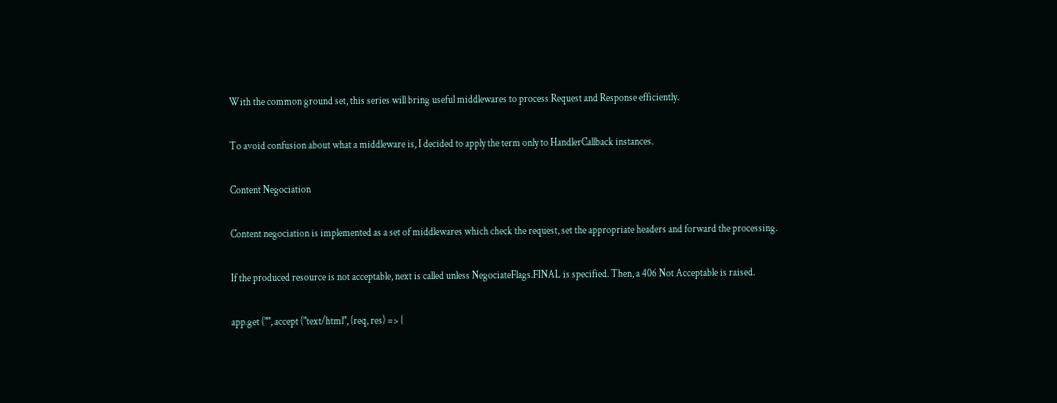With the common ground set, this series will bring useful middlewares to process Request and Response efficiently.

To avoid confusion about what a middleware is, I decided to apply the term only to HandlerCallback instances.

Content Negociation

Content negociation is implemented as a set of middlewares which check the request, set the appropriate headers and forward the processing.

If the produced resource is not acceptable, next is called unless NegociateFlags.FINAL is specified. Then, a 406 Not Acceptable is raised.

app.get ("", accept ("text/html", (req, res) => {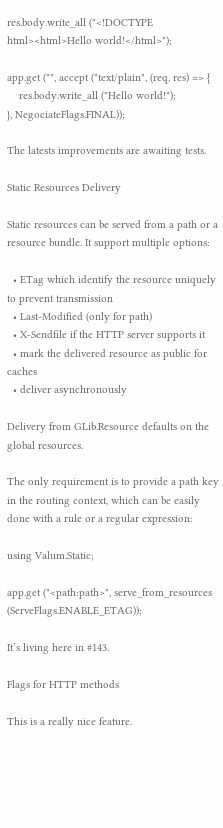res.body.write_all ("<!DOCTYPE html><html>Hello world!</html>");

app.get ("", accept ("text/plain", (req, res) => {
    res.body.write_all ("Hello world!");
}, NegociateFlags.FINAL));

The latests improvements are awaiting tests.

Static Resources Delivery

Static resources can be served from a path or a resource bundle. It support multiple options:

  • ETag which identify the resource uniquely to prevent transmission
  • Last-Modified (only for path)
  • X-Sendfile if the HTTP server supports it
  • mark the delivered resource as public for caches
  • deliver asynchronously

Delivery from GLib.Resource defaults on the global resources.

The only requirement is to provide a path key in the routing context, which can be easily done with a rule or a regular expression:

using Valum.Static;

app.get ("<path:path>", serve_from_resources (ServeFlags.ENABLE_ETAG));

It’s living here in #143.

Flags for HTTP methods

This is a really nice feature.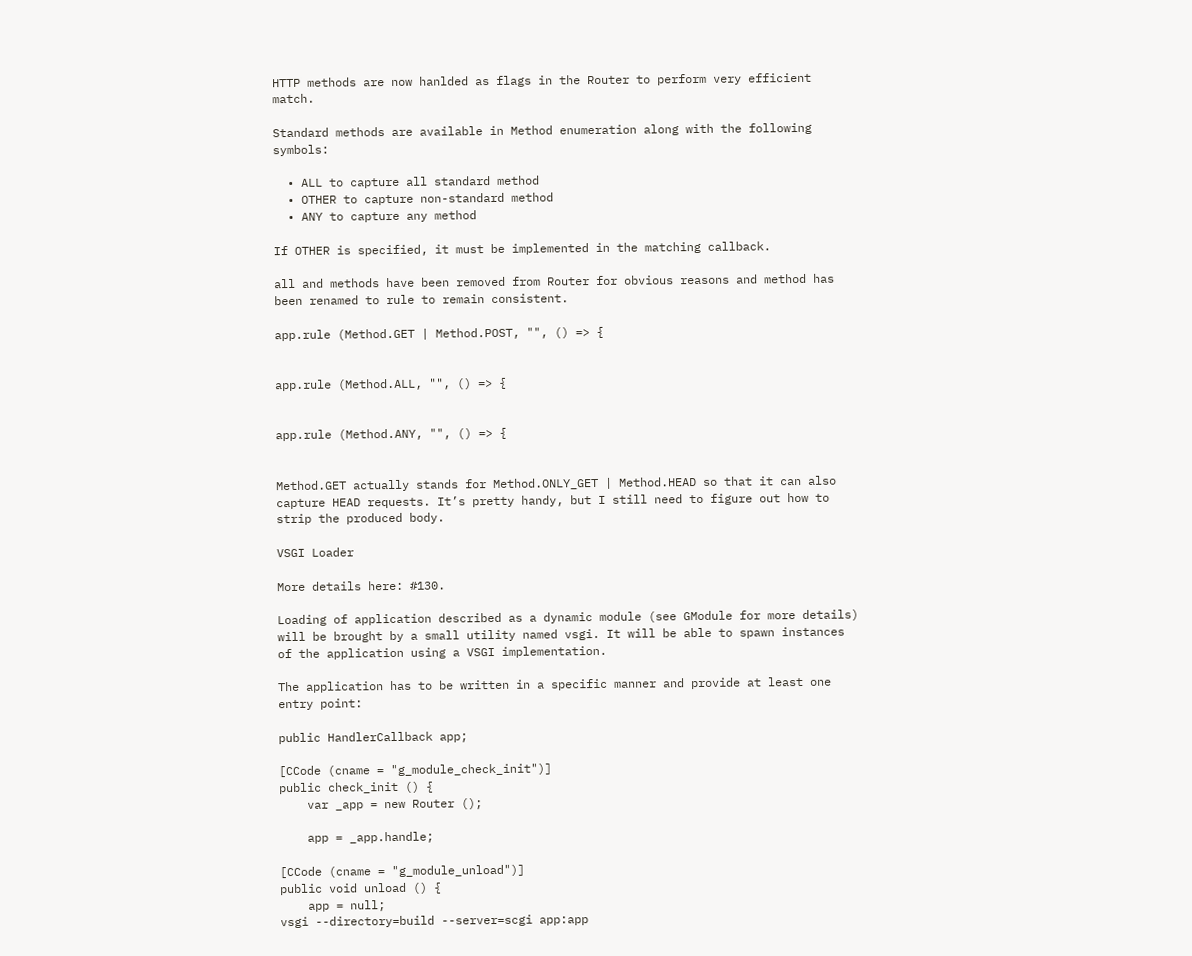HTTP methods are now hanlded as flags in the Router to perform very efficient match.

Standard methods are available in Method enumeration along with the following symbols:

  • ALL to capture all standard method
  • OTHER to capture non-standard method
  • ANY to capture any method

If OTHER is specified, it must be implemented in the matching callback.

all and methods have been removed from Router for obvious reasons and method has been renamed to rule to remain consistent.

app.rule (Method.GET | Method.POST, "", () => {


app.rule (Method.ALL, "", () => {


app.rule (Method.ANY, "", () => {


Method.GET actually stands for Method.ONLY_GET | Method.HEAD so that it can also capture HEAD requests. It’s pretty handy, but I still need to figure out how to strip the produced body.

VSGI Loader

More details here: #130.

Loading of application described as a dynamic module (see GModule for more details) will be brought by a small utility named vsgi. It will be able to spawn instances of the application using a VSGI implementation.

The application has to be written in a specific manner and provide at least one entry point:

public HandlerCallback app;

[CCode (cname = "g_module_check_init")]
public check_init () {
    var _app = new Router ();

    app = _app.handle;

[CCode (cname = "g_module_unload")]
public void unload () {
    app = null;
vsgi --directory=build --server=scgi app:app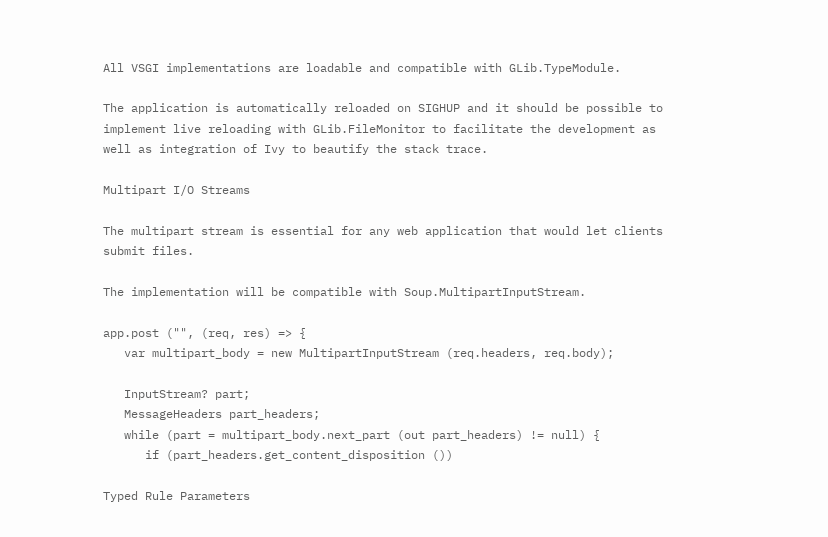All VSGI implementations are loadable and compatible with GLib.TypeModule.

The application is automatically reloaded on SIGHUP and it should be possible to implement live reloading with GLib.FileMonitor to facilitate the development as well as integration of Ivy to beautify the stack trace.

Multipart I/O Streams

The multipart stream is essential for any web application that would let clients submit files.

The implementation will be compatible with Soup.MultipartInputStream.

app.post ("", (req, res) => {
   var multipart_body = new MultipartInputStream (req.headers, req.body);

   InputStream? part;
   MessageHeaders part_headers;
   while (part = multipart_body.next_part (out part_headers) != null) {
      if (part_headers.get_content_disposition ())

Typed Rule Parameters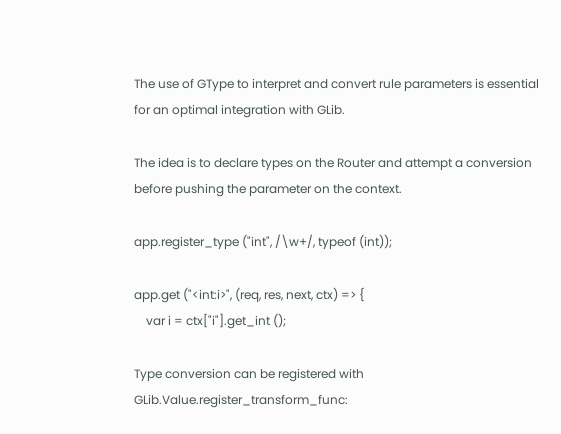The use of GType to interpret and convert rule parameters is essential for an optimal integration with GLib.

The idea is to declare types on the Router and attempt a conversion before pushing the parameter on the context.

app.register_type ("int", /\w+/, typeof (int));

app.get ("<int:i>", (req, res, next, ctx) => {
    var i = ctx["i"].get_int ();

Type conversion can be registered with GLib.Value.register_transform_func: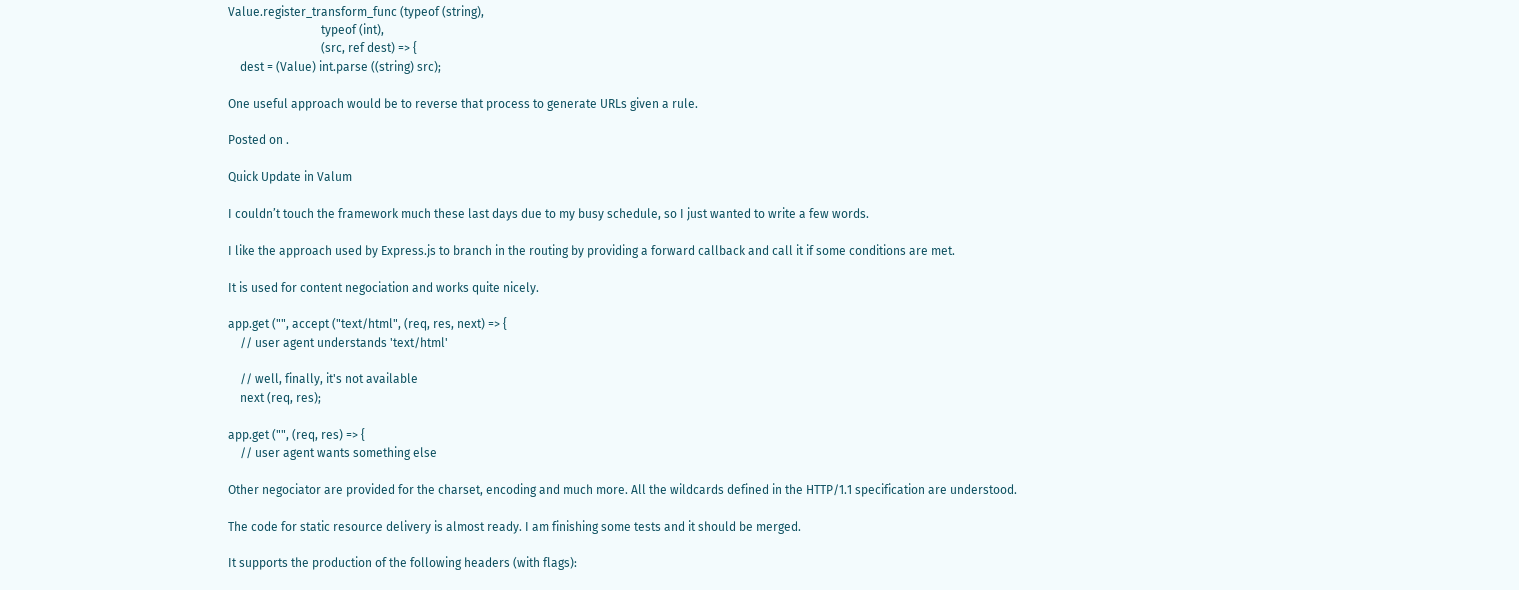Value.register_transform_func (typeof (string),
                               typeof (int),
                               (src, ref dest) => {
    dest = (Value) int.parse ((string) src);

One useful approach would be to reverse that process to generate URLs given a rule.

Posted on .

Quick Update in Valum

I couldn’t touch the framework much these last days due to my busy schedule, so I just wanted to write a few words.

I like the approach used by Express.js to branch in the routing by providing a forward callback and call it if some conditions are met.

It is used for content negociation and works quite nicely.

app.get ("", accept ("text/html", (req, res, next) => {
    // user agent understands 'text/html'

    // well, finally, it's not available
    next (req, res);

app.get ("", (req, res) => {
    // user agent wants something else

Other negociator are provided for the charset, encoding and much more. All the wildcards defined in the HTTP/1.1 specification are understood.

The code for static resource delivery is almost ready. I am finishing some tests and it should be merged.

It supports the production of the following headers (with flags):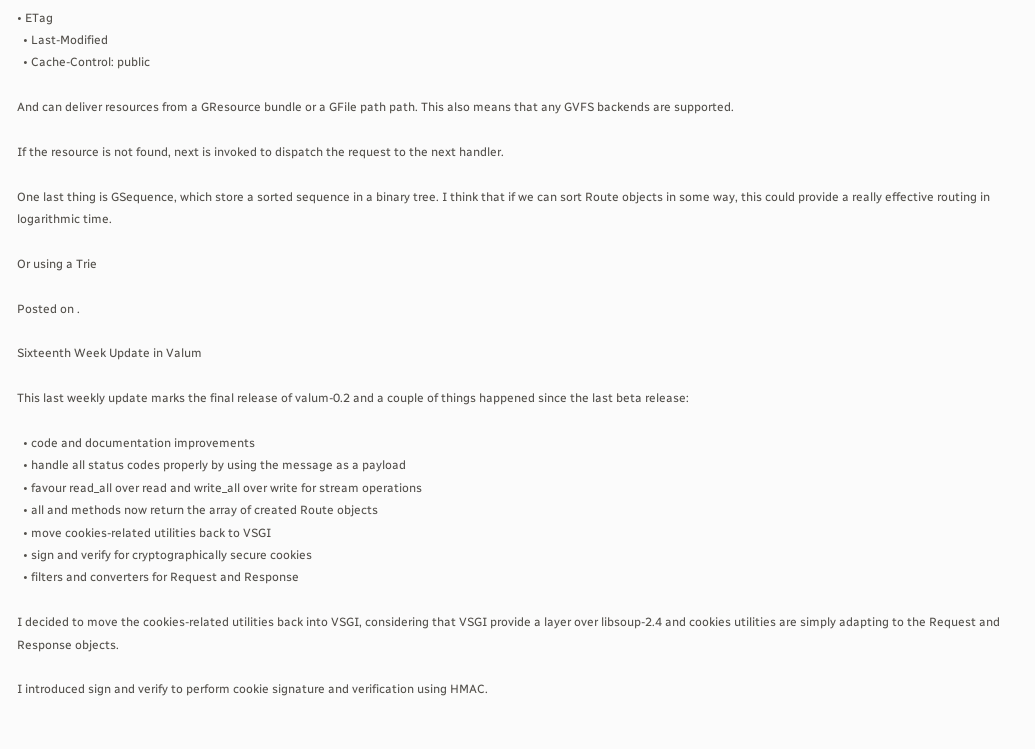• ETag
  • Last-Modified
  • Cache-Control: public

And can deliver resources from a GResource bundle or a GFile path path. This also means that any GVFS backends are supported.

If the resource is not found, next is invoked to dispatch the request to the next handler.

One last thing is GSequence, which store a sorted sequence in a binary tree. I think that if we can sort Route objects in some way, this could provide a really effective routing in logarithmic time.

Or using a Trie

Posted on .

Sixteenth Week Update in Valum

This last weekly update marks the final release of valum-0.2 and a couple of things happened since the last beta release:

  • code and documentation improvements
  • handle all status codes properly by using the message as a payload
  • favour read_all over read and write_all over write for stream operations
  • all and methods now return the array of created Route objects
  • move cookies-related utilities back to VSGI
  • sign and verify for cryptographically secure cookies
  • filters and converters for Request and Response

I decided to move the cookies-related utilities back into VSGI, considering that VSGI provide a layer over libsoup-2.4 and cookies utilities are simply adapting to the Request and Response objects.

I introduced sign and verify to perform cookie signature and verification using HMAC.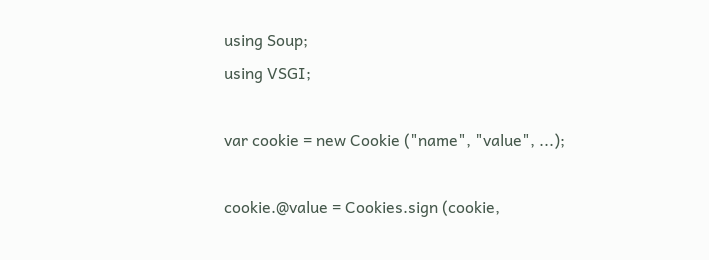using Soup;
using VSGI;

var cookie = new Cookie ("name", "value", ...);

cookie.@value = Cookies.sign (cookie,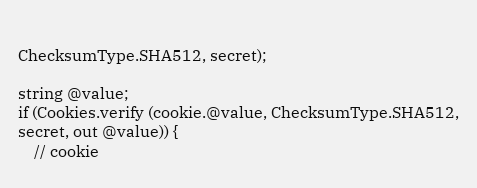ChecksumType.SHA512, secret);

string @value;
if (Cookies.verify (cookie.@value, ChecksumType.SHA512, secret, out @value)) {
    // cookie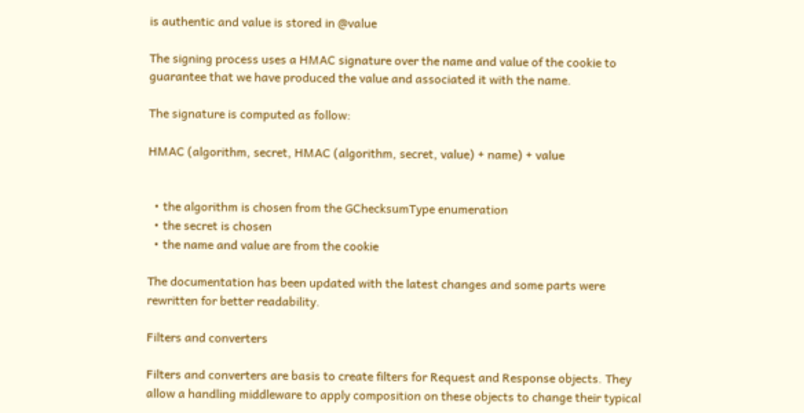is authentic and value is stored in @value

The signing process uses a HMAC signature over the name and value of the cookie to guarantee that we have produced the value and associated it with the name.

The signature is computed as follow:

HMAC (algorithm, secret, HMAC (algorithm, secret, value) + name) + value


  • the algorithm is chosen from the GChecksumType enumeration
  • the secret is chosen
  • the name and value are from the cookie

The documentation has been updated with the latest changes and some parts were rewritten for better readability.

Filters and converters

Filters and converters are basis to create filters for Request and Response objects. They allow a handling middleware to apply composition on these objects to change their typical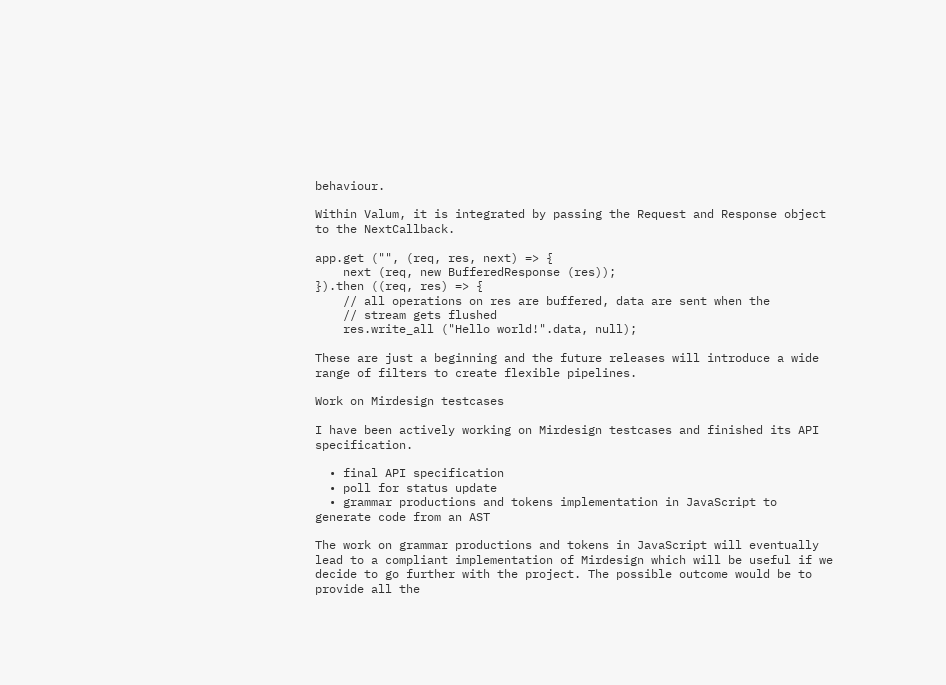behaviour.

Within Valum, it is integrated by passing the Request and Response object to the NextCallback.

app.get ("", (req, res, next) => {
    next (req, new BufferedResponse (res));
}).then ((req, res) => {
    // all operations on res are buffered, data are sent when the
    // stream gets flushed
    res.write_all ("Hello world!".data, null);

These are just a beginning and the future releases will introduce a wide range of filters to create flexible pipelines.

Work on Mirdesign testcases

I have been actively working on Mirdesign testcases and finished its API specification.

  • final API specification
  • poll for status update
  • grammar productions and tokens implementation in JavaScript to generate code from an AST

The work on grammar productions and tokens in JavaScript will eventually lead to a compliant implementation of Mirdesign which will be useful if we decide to go further with the project. The possible outcome would be to provide all the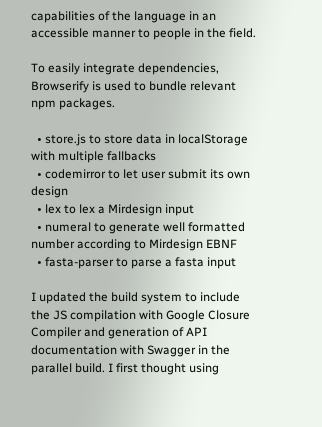capabilities of the language in an accessible manner to people in the field.

To easily integrate dependencies, Browserify is used to bundle relevant npm packages.

  • store.js to store data in localStorage with multiple fallbacks
  • codemirror to let user submit its own design
  • lex to lex a Mirdesign input
  • numeral to generate well formatted number according to Mirdesign EBNF
  • fasta-parser to parse a fasta input

I updated the build system to include the JS compilation with Google Closure Compiler and generation of API documentation with Swagger in the parallel build. I first thought using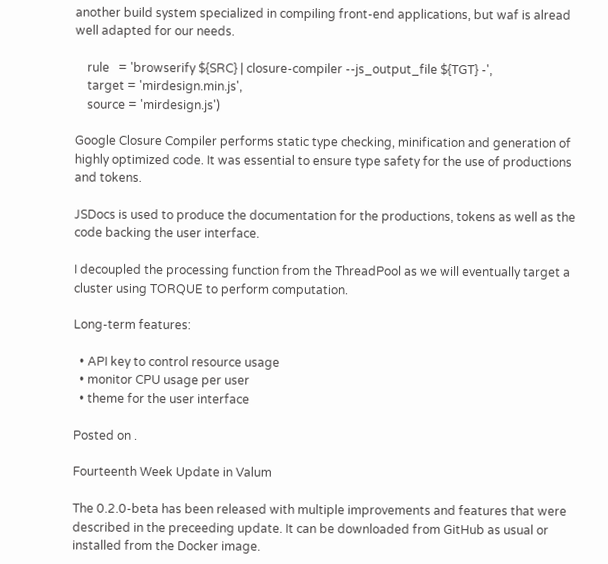another build system specialized in compiling front-end applications, but waf is alread well adapted for our needs.

    rule   = 'browserify ${SRC} | closure-compiler --js_output_file ${TGT} -',
    target = 'mirdesign.min.js',
    source = 'mirdesign.js')

Google Closure Compiler performs static type checking, minification and generation of highly optimized code. It was essential to ensure type safety for the use of productions and tokens.

JSDocs is used to produce the documentation for the productions, tokens as well as the code backing the user interface.

I decoupled the processing function from the ThreadPool as we will eventually target a cluster using TORQUE to perform computation.

Long-term features:

  • API key to control resource usage
  • monitor CPU usage per user
  • theme for the user interface

Posted on .

Fourteenth Week Update in Valum

The 0.2.0-beta has been released with multiple improvements and features that were described in the preceeding update. It can be downloaded from GitHub as usual or installed from the Docker image.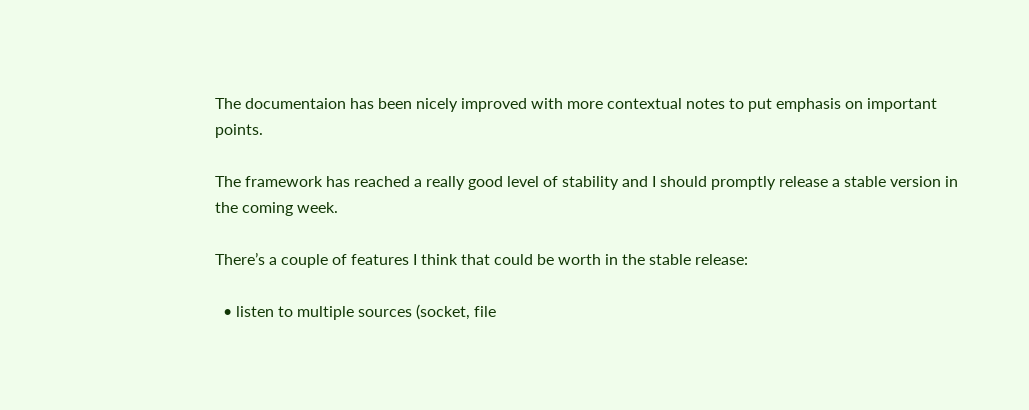The documentaion has been nicely improved with more contextual notes to put emphasis on important points.

The framework has reached a really good level of stability and I should promptly release a stable version in the coming week.

There’s a couple of features I think that could be worth in the stable release:

  • listen to multiple sources (socket, file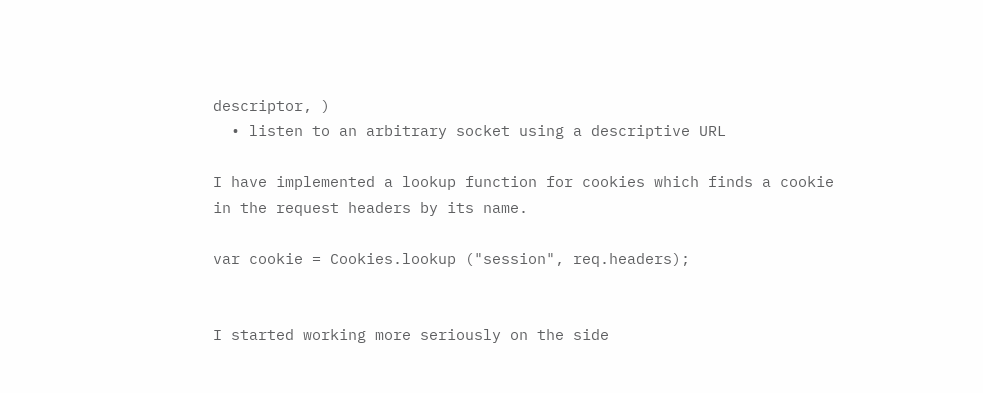descriptor, )
  • listen to an arbitrary socket using a descriptive URL

I have implemented a lookup function for cookies which finds a cookie in the request headers by its name.

var cookie = Cookies.lookup ("session", req.headers);


I started working more seriously on the side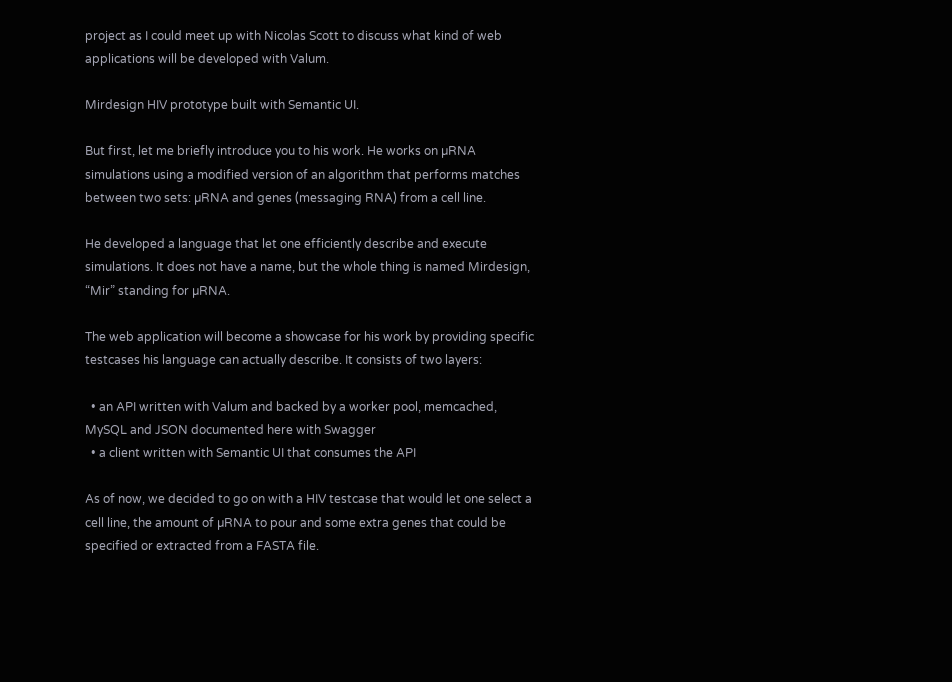project as I could meet up with Nicolas Scott to discuss what kind of web applications will be developed with Valum.

Mirdesign HIV prototype built with Semantic UI.

But first, let me briefly introduce you to his work. He works on µRNA simulations using a modified version of an algorithm that performs matches between two sets: µRNA and genes (messaging RNA) from a cell line.

He developed a language that let one efficiently describe and execute simulations. It does not have a name, but the whole thing is named Mirdesign, “Mir” standing for µRNA.

The web application will become a showcase for his work by providing specific testcases his language can actually describe. It consists of two layers:

  • an API written with Valum and backed by a worker pool, memcached, MySQL and JSON documented here with Swagger
  • a client written with Semantic UI that consumes the API

As of now, we decided to go on with a HIV testcase that would let one select a cell line, the amount of µRNA to pour and some extra genes that could be specified or extracted from a FASTA file.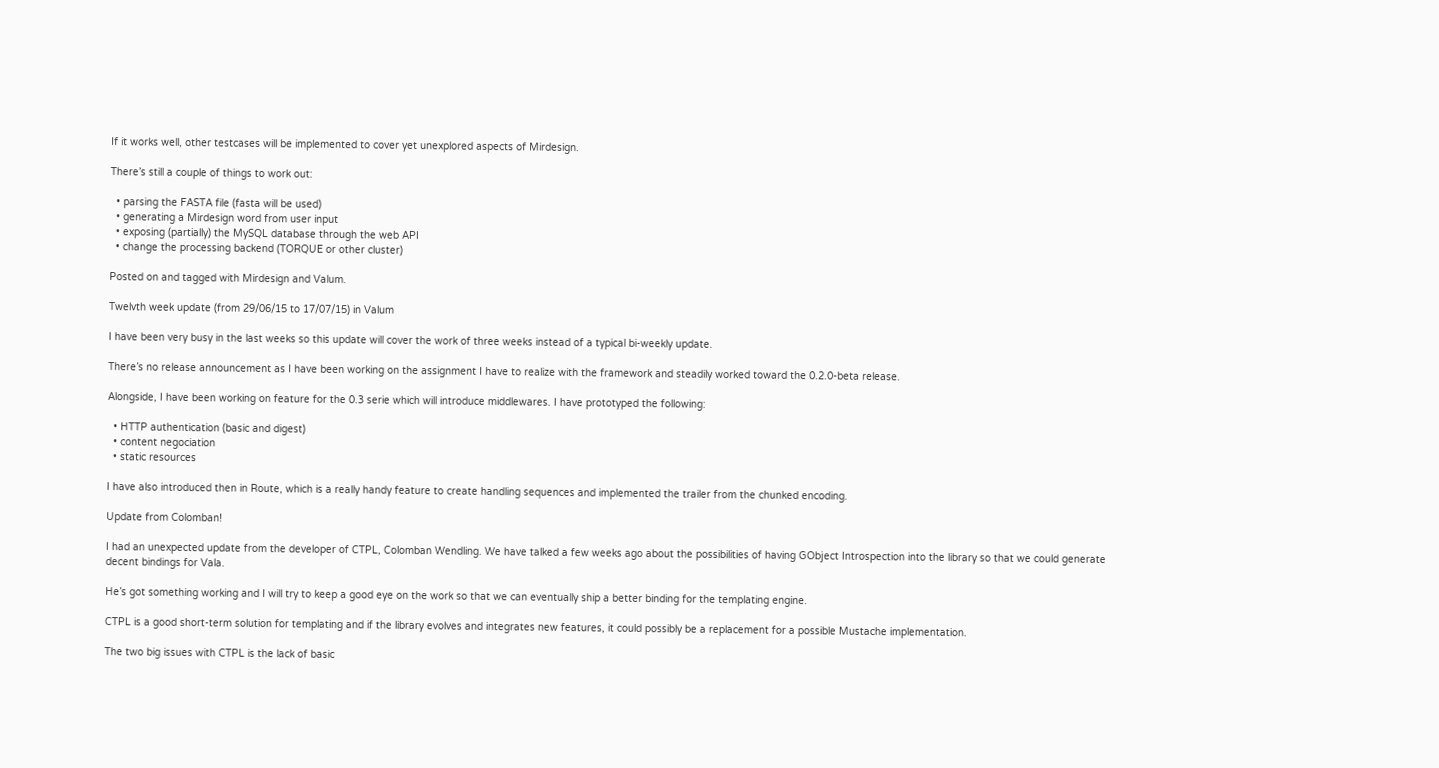If it works well, other testcases will be implemented to cover yet unexplored aspects of Mirdesign.

There’s still a couple of things to work out:

  • parsing the FASTA file (fasta will be used)
  • generating a Mirdesign word from user input
  • exposing (partially) the MySQL database through the web API
  • change the processing backend (TORQUE or other cluster)

Posted on and tagged with Mirdesign and Valum.

Twelvth week update (from 29/06/15 to 17/07/15) in Valum

I have been very busy in the last weeks so this update will cover the work of three weeks instead of a typical bi-weekly update.

There’s no release announcement as I have been working on the assignment I have to realize with the framework and steadily worked toward the 0.2.0-beta release.

Alongside, I have been working on feature for the 0.3 serie which will introduce middlewares. I have prototyped the following:

  • HTTP authentication (basic and digest)
  • content negociation
  • static resources

I have also introduced then in Route, which is a really handy feature to create handling sequences and implemented the trailer from the chunked encoding.

Update from Colomban!

I had an unexpected update from the developer of CTPL, Colomban Wendling. We have talked a few weeks ago about the possibilities of having GObject Introspection into the library so that we could generate decent bindings for Vala.

He’s got something working and I will try to keep a good eye on the work so that we can eventually ship a better binding for the templating engine.

CTPL is a good short-term solution for templating and if the library evolves and integrates new features, it could possibly be a replacement for a possible Mustache implementation.

The two big issues with CTPL is the lack of basic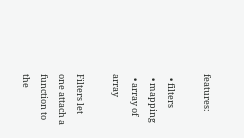features:

  • filters
  • mapping
  • array of array

Filters let one attach a function to the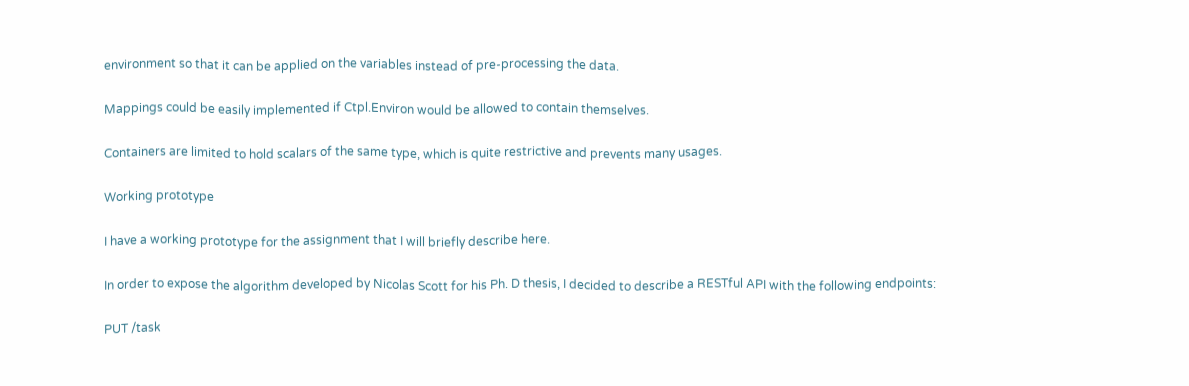environment so that it can be applied on the variables instead of pre-processing the data.

Mappings could be easily implemented if Ctpl.Environ would be allowed to contain themselves.

Containers are limited to hold scalars of the same type, which is quite restrictive and prevents many usages.

Working prototype

I have a working prototype for the assignment that I will briefly describe here.

In order to expose the algorithm developed by Nicolas Scott for his Ph. D thesis, I decided to describe a RESTful API with the following endpoints:

PUT /task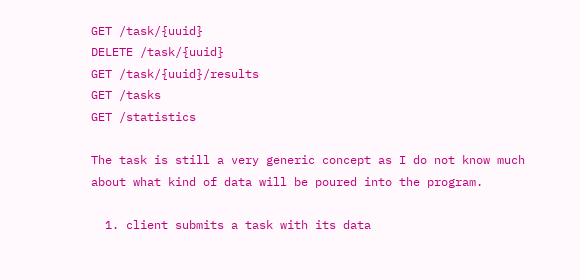GET /task/{uuid}
DELETE /task/{uuid}
GET /task/{uuid}/results
GET /tasks
GET /statistics

The task is still a very generic concept as I do not know much about what kind of data will be poured into the program.

  1. client submits a task with its data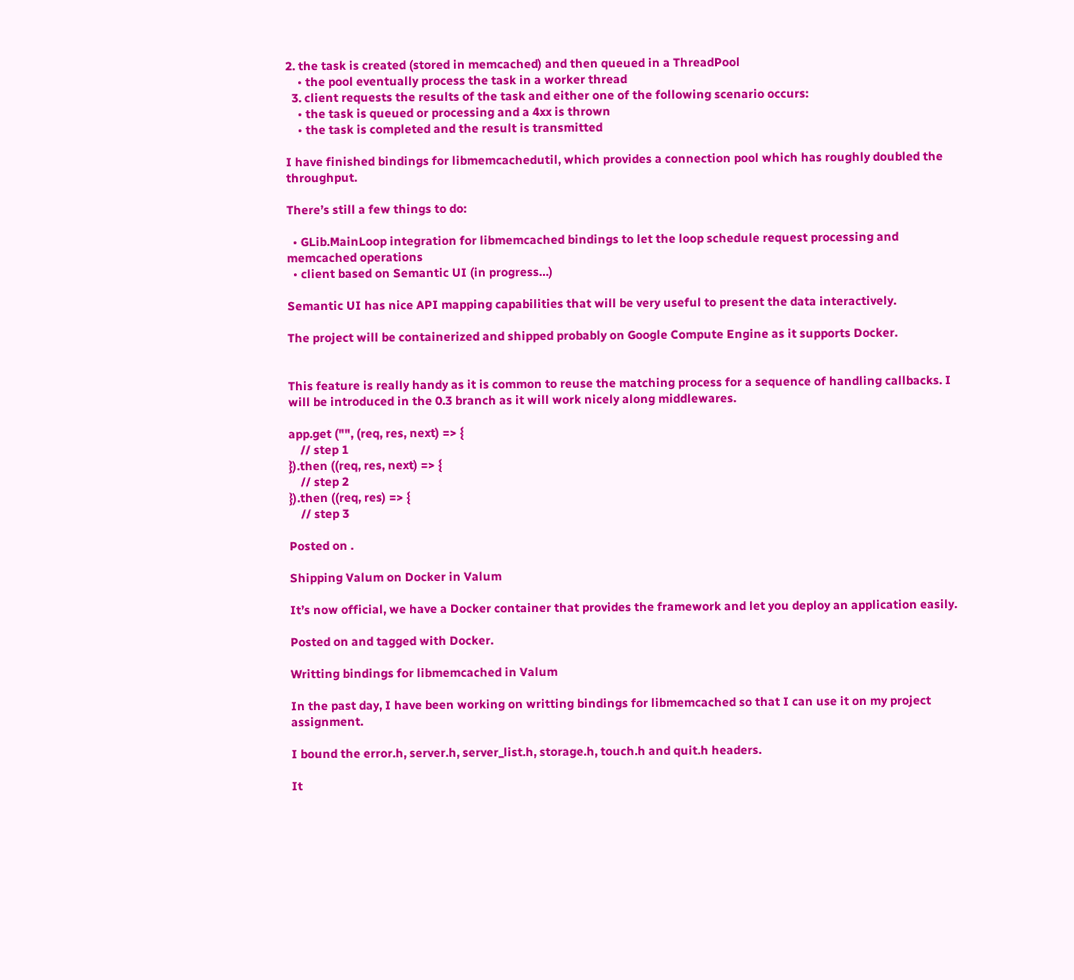2. the task is created (stored in memcached) and then queued in a ThreadPool
    • the pool eventually process the task in a worker thread
  3. client requests the results of the task and either one of the following scenario occurs:
    • the task is queued or processing and a 4xx is thrown
    • the task is completed and the result is transmitted

I have finished bindings for libmemcachedutil, which provides a connection pool which has roughly doubled the throughput.

There’s still a few things to do:

  • GLib.MainLoop integration for libmemcached bindings to let the loop schedule request processing and memcached operations
  • client based on Semantic UI (in progress…)

Semantic UI has nice API mapping capabilities that will be very useful to present the data interactively.

The project will be containerized and shipped probably on Google Compute Engine as it supports Docker.


This feature is really handy as it is common to reuse the matching process for a sequence of handling callbacks. I will be introduced in the 0.3 branch as it will work nicely along middlewares.

app.get ("", (req, res, next) => {
    // step 1
}).then ((req, res, next) => {
    // step 2
}).then ((req, res) => {
    // step 3

Posted on .

Shipping Valum on Docker in Valum

It’s now official, we have a Docker container that provides the framework and let you deploy an application easily.

Posted on and tagged with Docker.

Writting bindings for libmemcached in Valum

In the past day, I have been working on writting bindings for libmemcached so that I can use it on my project assignment.

I bound the error.h, server.h, server_list.h, storage.h, touch.h and quit.h headers.

It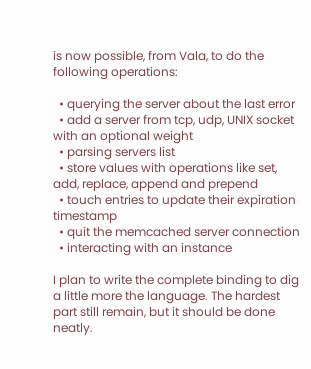is now possible, from Vala, to do the following operations:

  • querying the server about the last error
  • add a server from tcp, udp, UNIX socket with an optional weight
  • parsing servers list
  • store values with operations like set, add, replace, append and prepend
  • touch entries to update their expiration timestamp
  • quit the memcached server connection
  • interacting with an instance

I plan to write the complete binding to dig a little more the language. The hardest part still remain, but it should be done neatly.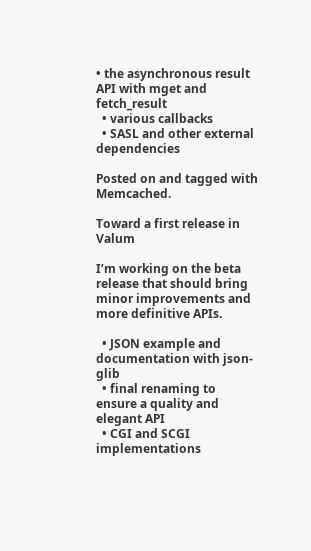• the asynchronous result API with mget and fetch_result
  • various callbacks
  • SASL and other external dependencies

Posted on and tagged with Memcached.

Toward a first release in Valum

I’m working on the beta release that should bring minor improvements and more definitive APIs.

  • JSON example and documentation with json-glib
  • final renaming to ensure a quality and elegant API
  • CGI and SCGI implementations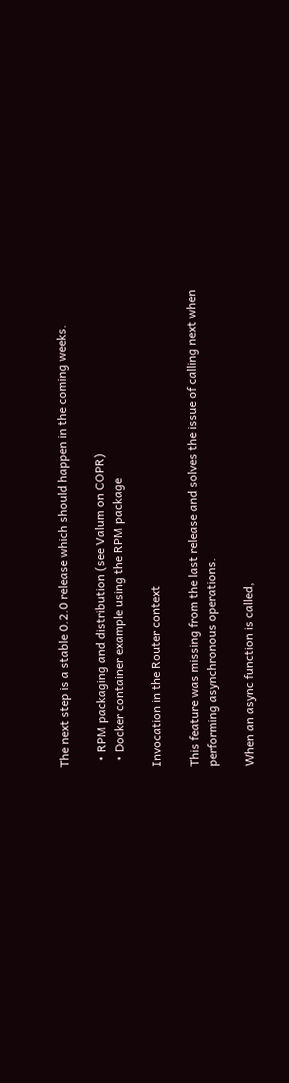The next step is a stable 0.2.0 release which should happen in the coming weeks.

  • RPM packaging and distribution (see Valum on COPR)
  • Docker container example using the RPM package

Invocation in the Router context

This feature was missing from the last release and solves the issue of calling next when performing asynchronous operations.

When an async function is called,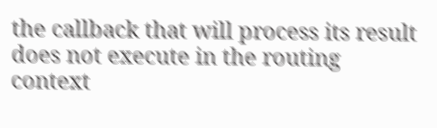the callback that will process its result does not execute in the routing context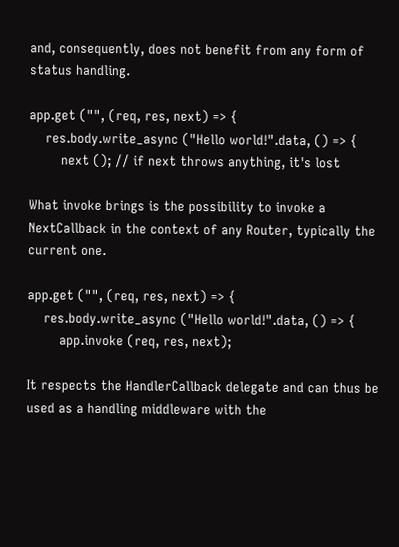and, consequently, does not benefit from any form of status handling.

app.get ("", (req, res, next) => {
    res.body.write_async ("Hello world!".data, () => {
        next (); // if next throws anything, it's lost

What invoke brings is the possibility to invoke a NextCallback in the context of any Router, typically the current one.

app.get ("", (req, res, next) => {
    res.body.write_async ("Hello world!".data, () => {
        app.invoke (req, res, next);

It respects the HandlerCallback delegate and can thus be used as a handling middleware with the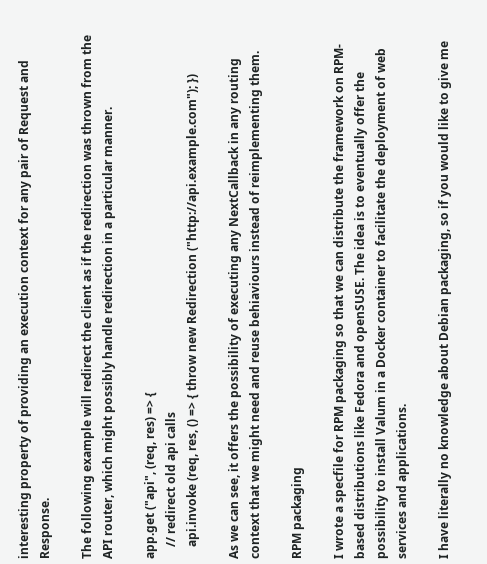interesting property of providing an execution context for any pair of Request and Response.

The following example will redirect the client as if the redirection was thrown from the API router, which might possibly handle redirection in a particular manner.

app.get ("api", (req, res) => {
    // redirect old api calls
    api.invoke (req, res, () => { throw new Redirection ("http://api.example.com"); })

As we can see, it offers the possibility of executing any NextCallback in any routing context that we might need and reuse behiaviours instead of reimplementing them.

RPM packaging

I wrote a specfile for RPM packaging so that we can distribute the framework on RPM-based distributions like Fedora and openSUSE. The idea is to eventually offer the possibility to install Valum in a Docker container to facilitate the deployment of web services and applications.

I have literally no knowledge about Debian packaging, so if you would like to give me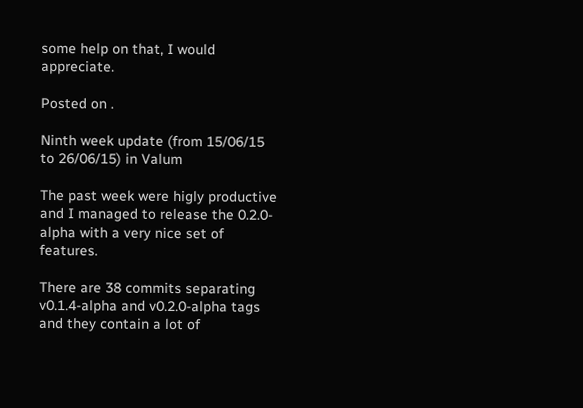some help on that, I would appreciate.

Posted on .

Ninth week update (from 15/06/15 to 26/06/15) in Valum

The past week were higly productive and I managed to release the 0.2.0-alpha with a very nice set of features.

There are 38 commits separating v0.1.4-alpha and v0.2.0-alpha tags and they contain a lot of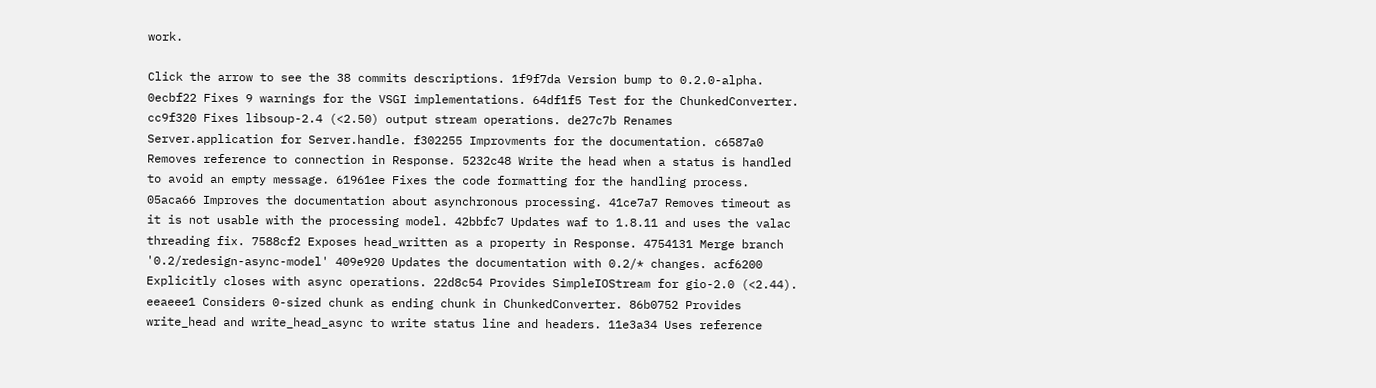work.

Click the arrow to see the 38 commits descriptions. 1f9f7da Version bump to 0.2.0-alpha. 0ecbf22 Fixes 9 warnings for the VSGI implementations. 64df1f5 Test for the ChunkedConverter. cc9f320 Fixes libsoup-2.4 (<2.50) output stream operations. de27c7b Renames Server.application for Server.handle. f302255 Improvments for the documentation. c6587a0 Removes reference to connection in Response. 5232c48 Write the head when a status is handled to avoid an empty message. 61961ee Fixes the code formatting for the handling process. 05aca66 Improves the documentation about asynchronous processing. 41ce7a7 Removes timeout as it is not usable with the processing model. 42bbfc7 Updates waf to 1.8.11 and uses the valac threading fix. 7588cf2 Exposes head_written as a property in Response. 4754131 Merge branch '0.2/redesign-async-model' 409e920 Updates the documentation with 0.2/* changes. acf6200 Explicitly closes with async operations. 22d8c54 Provides SimpleIOStream for gio-2.0 (<2.44). eeaeee1 Considers 0-sized chunk as ending chunk in ChunkedConverter. 86b0752 Provides write_head and write_head_async to write status line and headers. 11e3a34 Uses reference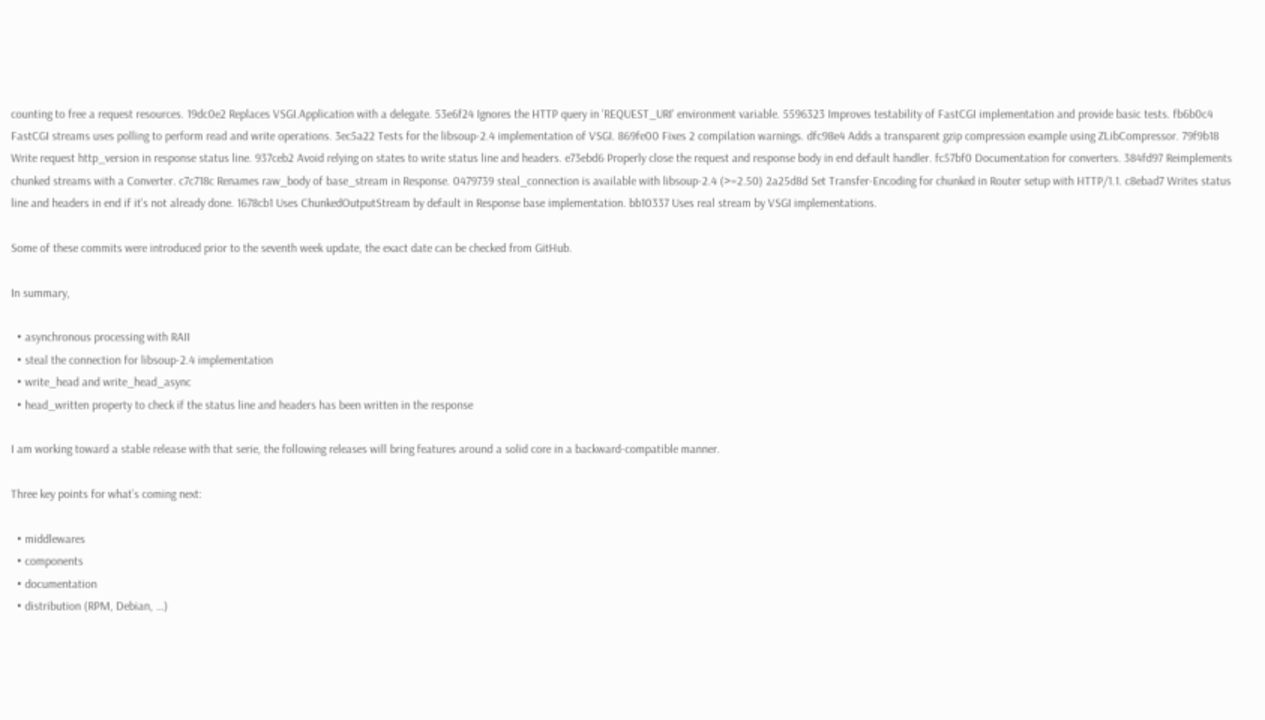counting to free a request resources. 19dc0e2 Replaces VSGI.Application with a delegate. 53e6f24 Ignores the HTTP query in 'REQUEST_URI' environment variable. 5596323 Improves testability of FastCGI implementation and provide basic tests. fb6b0c4 FastCGI streams uses polling to perform read and write operations. 3ec5a22 Tests for the libsoup-2.4 implementation of VSGI. 869fe00 Fixes 2 compilation warnings. dfc98e4 Adds a transparent gzip compression example using ZLibCompressor. 79f9b18 Write request http_version in response status line. 937ceb2 Avoid relying on states to write status line and headers. e73ebd6 Properly close the request and response body in end default handler. fc57bf0 Documentation for converters. 384fd97 Reimplements chunked streams with a Converter. c7c718c Renames raw_body of base_stream in Response. 0479739 steal_connection is available with libsoup-2.4 (>=2.50) 2a25d8d Set Transfer-Encoding for chunked in Router setup with HTTP/1.1. c8ebad7 Writes status line and headers in end if it's not already done. 1678cb1 Uses ChunkedOutputStream by default in Response base implementation. bb10337 Uses real stream by VSGI implementations.

Some of these commits were introduced prior to the seventh week update, the exact date can be checked from GitHub.

In summary,

  • asynchronous processing with RAII
  • steal the connection for libsoup-2.4 implementation
  • write_head and write_head_async
  • head_written property to check if the status line and headers has been written in the response

I am working toward a stable release with that serie, the following releases will bring features around a solid core in a backward-compatible manner.

Three key points for what’s coming next:

  • middlewares
  • components
  • documentation
  • distribution (RPM, Debian, …)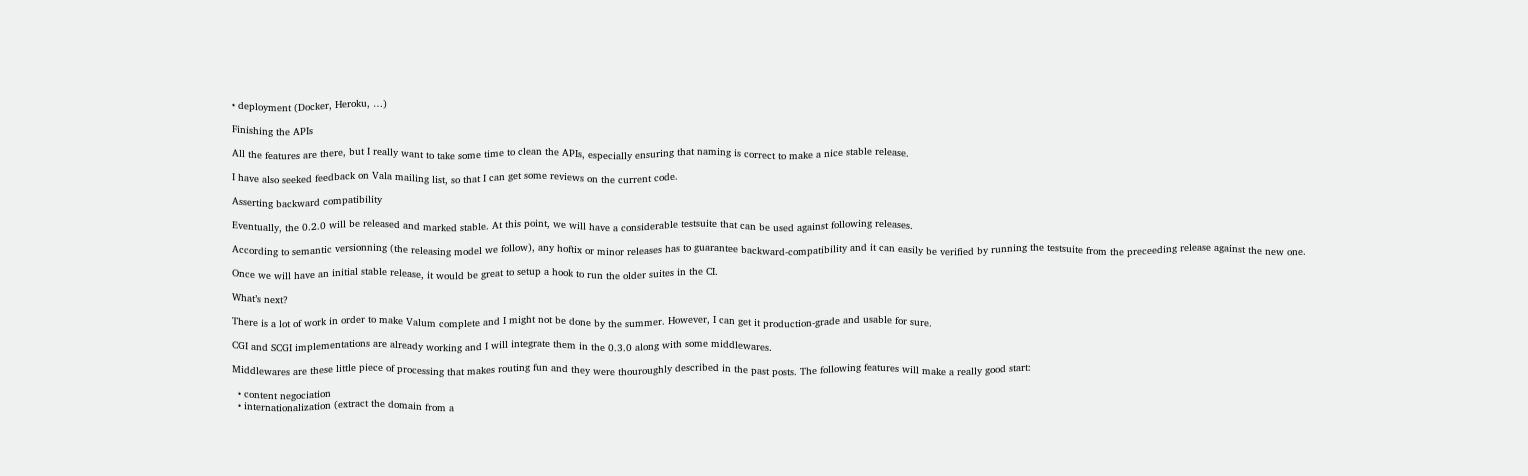• deployment (Docker, Heroku, …)

Finishing the APIs

All the features are there, but I really want to take some time to clean the APIs, especially ensuring that naming is correct to make a nice stable release.

I have also seeked feedback on Vala mailing list, so that I can get some reviews on the current code.

Asserting backward compatibility

Eventually, the 0.2.0 will be released and marked stable. At this point, we will have a considerable testsuite that can be used against following releases.

According to semantic versionning (the releasing model we follow), any hoftix or minor releases has to guarantee backward-compatibility and it can easily be verified by running the testsuite from the preceeding release against the new one.

Once we will have an initial stable release, it would be great to setup a hook to run the older suites in the CI.

What’s next?

There is a lot of work in order to make Valum complete and I might not be done by the summer. However, I can get it production-grade and usable for sure.

CGI and SCGI implementations are already working and I will integrate them in the 0.3.0 along with some middlewares.

Middlewares are these little piece of processing that makes routing fun and they were thouroughly described in the past posts. The following features will make a really good start:

  • content negociation
  • internationalization (extract the domain from a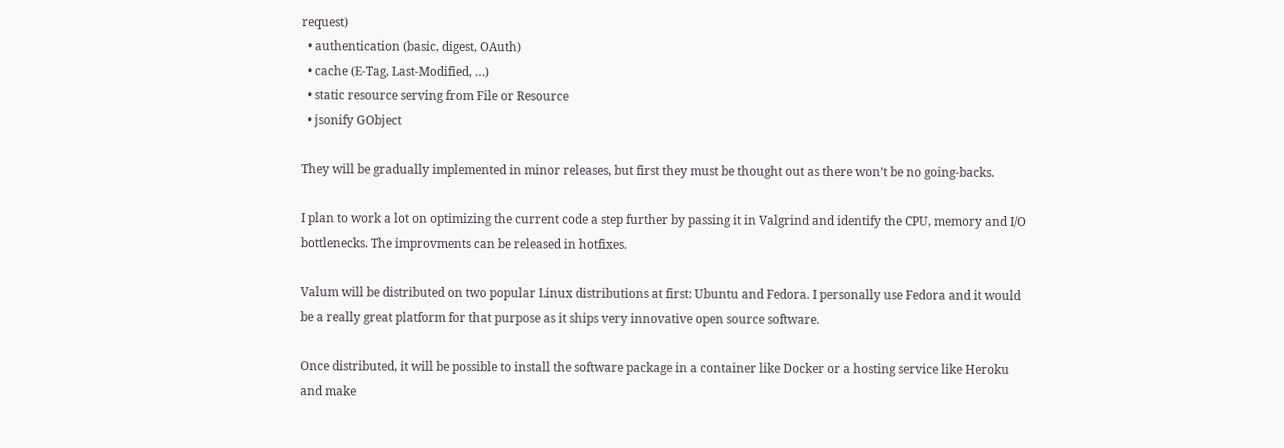request)
  • authentication (basic, digest, OAuth)
  • cache (E-Tag, Last-Modified, …)
  • static resource serving from File or Resource
  • jsonify GObject

They will be gradually implemented in minor releases, but first they must be thought out as there won’t be no going-backs.

I plan to work a lot on optimizing the current code a step further by passing it in Valgrind and identify the CPU, memory and I/O bottlenecks. The improvments can be released in hotfixes.

Valum will be distributed on two popular Linux distributions at first: Ubuntu and Fedora. I personally use Fedora and it would be a really great platform for that purpose as it ships very innovative open source software.

Once distributed, it will be possible to install the software package in a container like Docker or a hosting service like Heroku and make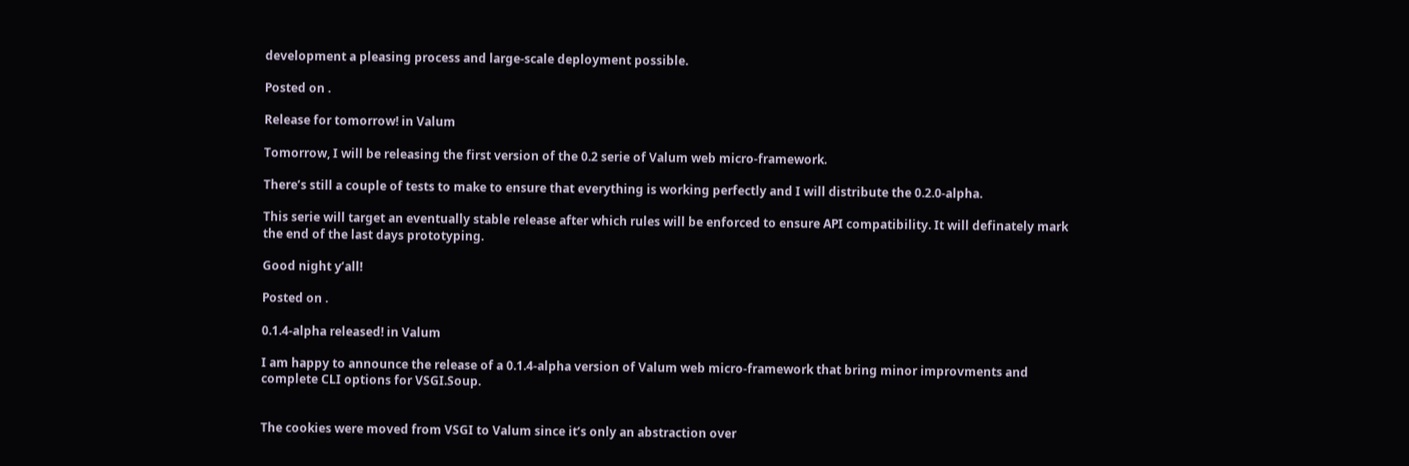development a pleasing process and large-scale deployment possible.

Posted on .

Release for tomorrow! in Valum

Tomorrow, I will be releasing the first version of the 0.2 serie of Valum web micro-framework.

There’s still a couple of tests to make to ensure that everything is working perfectly and I will distribute the 0.2.0-alpha.

This serie will target an eventually stable release after which rules will be enforced to ensure API compatibility. It will definately mark the end of the last days prototyping.

Good night y’all!

Posted on .

0.1.4-alpha released! in Valum

I am happy to announce the release of a 0.1.4-alpha version of Valum web micro-framework that bring minor improvments and complete CLI options for VSGI.Soup.


The cookies were moved from VSGI to Valum since it’s only an abstraction over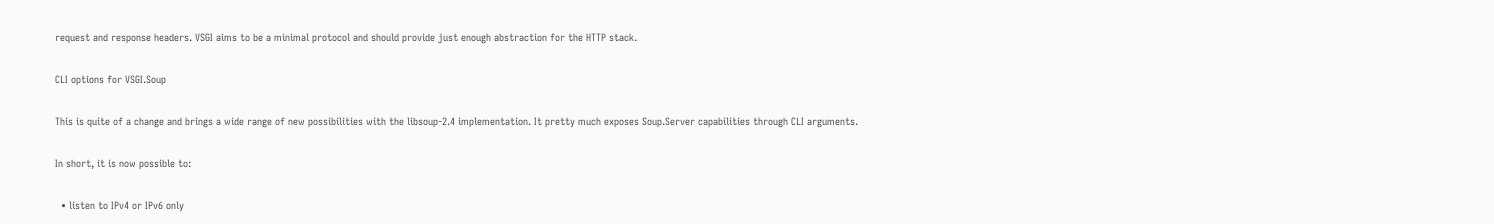request and response headers. VSGI aims to be a minimal protocol and should provide just enough abstraction for the HTTP stack.

CLI options for VSGI.Soup

This is quite of a change and brings a wide range of new possibilities with the libsoup-2.4 implementation. It pretty much exposes Soup.Server capabilities through CLI arguments.

In short, it is now possible to:

  • listen to IPv4 or IPv6 only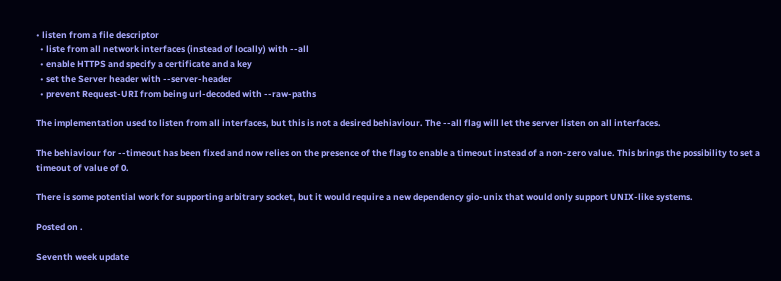• listen from a file descriptor
  • liste from all network interfaces (instead of locally) with --all
  • enable HTTPS and specify a certificate and a key
  • set the Server header with --server-header
  • prevent Request-URI from being url-decoded with --raw-paths

The implementation used to listen from all interfaces, but this is not a desired behiaviour. The --all flag will let the server listen on all interfaces.

The behiaviour for --timeout has been fixed and now relies on the presence of the flag to enable a timeout instead of a non-zero value. This brings the possibility to set a timeout of value of 0.

There is some potential work for supporting arbitrary socket, but it would require a new dependency gio-unix that would only support UNIX-like systems.

Posted on .

Seventh week update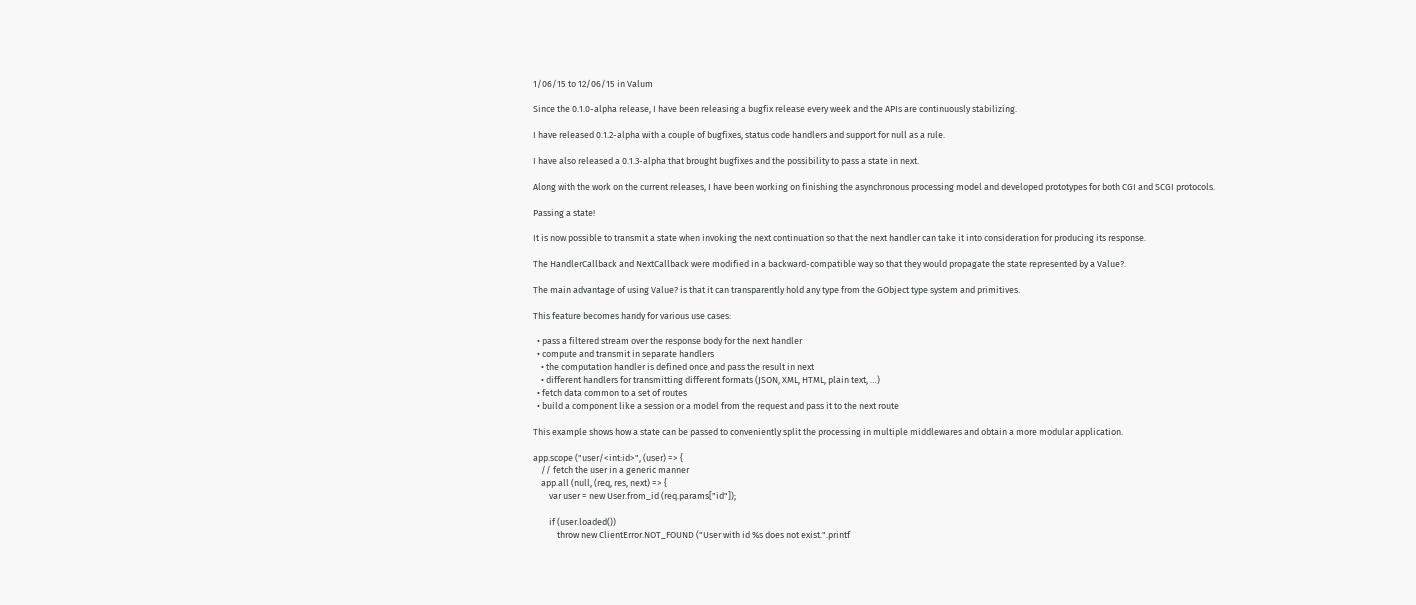1/06/15 to 12/06/15 in Valum

Since the 0.1.0-alpha release, I have been releasing a bugfix release every week and the APIs are continuously stabilizing.

I have released 0.1.2-alpha with a couple of bugfixes, status code handlers and support for null as a rule.

I have also released a 0.1.3-alpha that brought bugfixes and the possibility to pass a state in next.

Along with the work on the current releases, I have been working on finishing the asynchronous processing model and developed prototypes for both CGI and SCGI protocols.

Passing a state!

It is now possible to transmit a state when invoking the next continuation so that the next handler can take it into consideration for producing its response.

The HandlerCallback and NextCallback were modified in a backward-compatible way so that they would propagate the state represented by a Value?.

The main advantage of using Value? is that it can transparently hold any type from the GObject type system and primitives.

This feature becomes handy for various use cases:

  • pass a filtered stream over the response body for the next handler
  • compute and transmit in separate handlers
    • the computation handler is defined once and pass the result in next
    • different handlers for transmitting different formats (JSON, XML, HTML, plain text, …)
  • fetch data common to a set of routes
  • build a component like a session or a model from the request and pass it to the next route

This example shows how a state can be passed to conveniently split the processing in multiple middlewares and obtain a more modular application.

app.scope ("user/<int:id>", (user) => {
    // fetch the user in a generic manner
    app.all (null, (req, res, next) => {
        var user = new User.from_id (req.params["id"]);

        if (user.loaded())
            throw new ClientError.NOT_FOUND ("User with id %s does not exist.".printf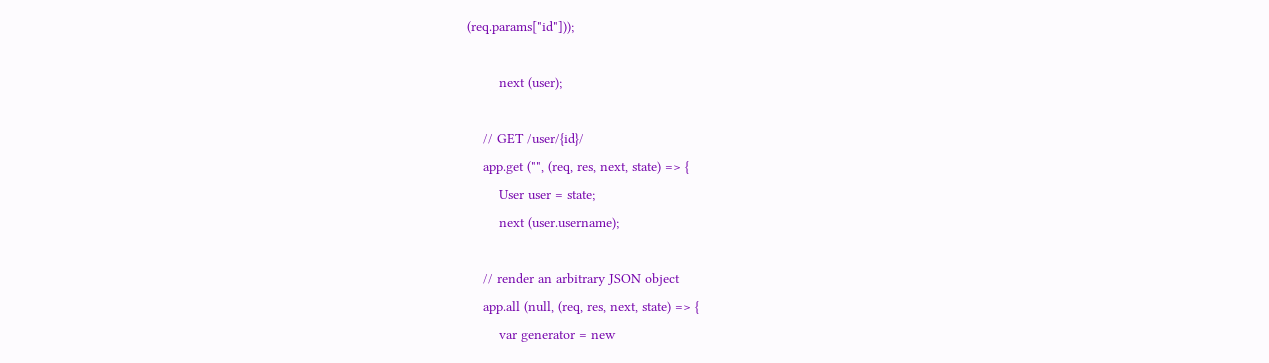(req.params["id"]));

        next (user);

    // GET /user/{id}/
    app.get ("", (req, res, next, state) => {
        User user = state;
        next (user.username);

    // render an arbitrary JSON object
    app.all (null, (req, res, next, state) => {
        var generator = new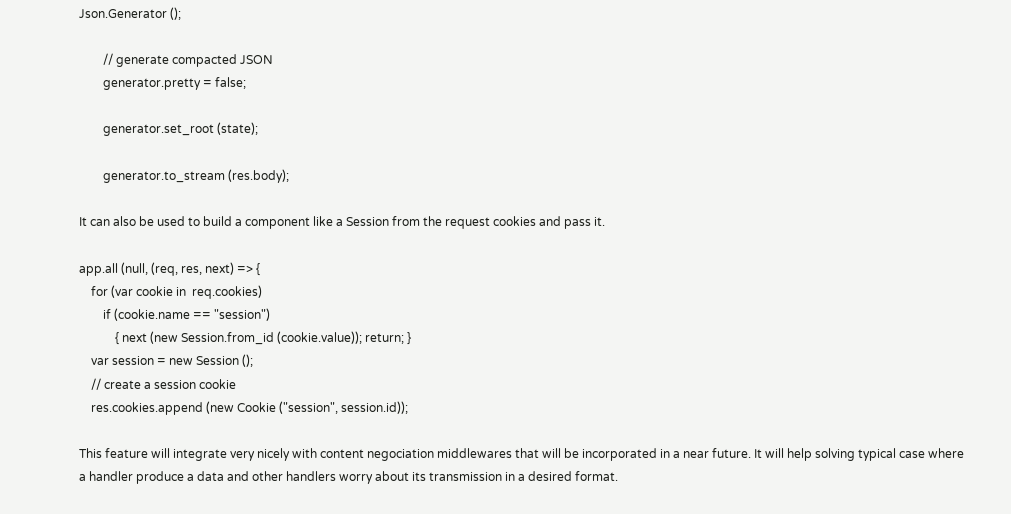Json.Generator ();

        // generate compacted JSON
        generator.pretty = false;

        generator.set_root (state);

        generator.to_stream (res.body);

It can also be used to build a component like a Session from the request cookies and pass it.

app.all (null, (req, res, next) => {
    for (var cookie in  req.cookies)
        if (cookie.name == "session")
            { next (new Session.from_id (cookie.value)); return; }
    var session = new Session ();
    // create a session cookie
    res.cookies.append (new Cookie ("session", session.id));

This feature will integrate very nicely with content negociation middlewares that will be incorporated in a near future. It will help solving typical case where a handler produce a data and other handlers worry about its transmission in a desired format.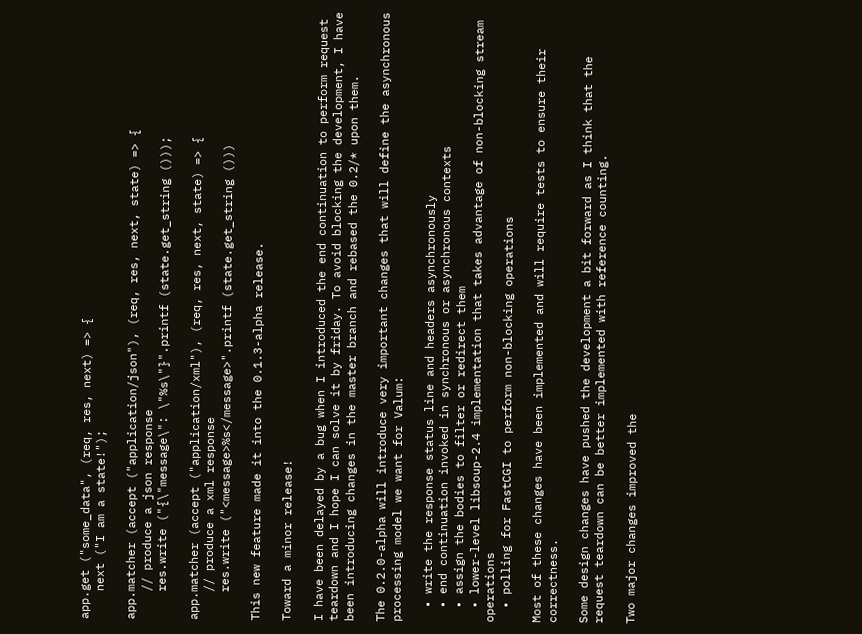app.get ("some_data", (req, res, next) => {
    next ("I am a state!");

app.matcher (accept ("application/json"), (req, res, next, state) => {
    // produce a json response
    res.write ("{\"message\": \"%s\"}".printf (state.get_string ()));

app.matcher (accept ("application/xml"), (req, res, next, state) => {
    // produce a xml response
    res.write ("<message>%s</message>".printf (state.get_string ()))

This new feature made it into the 0.1.3-alpha release.

Toward a minor release!

I have been delayed by a bug when I introduced the end continuation to perform request teardown and I hope I can solve it by friday. To avoid blocking the development, I have been introducing changes in the master branch and rebased the 0.2/* upon them.

The 0.2.0-alpha will introduce very important changes that will define the asynchronous processing model we want for Valum:

  • write the response status line and headers asynchronously
  • end continuation invoked in synchronous or asynchronous contexts
  • assign the bodies to filter or redirect them
  • lower-level libsoup-2.4 implementation that takes advantage of non-blocking stream operations
  • polling for FastCGI to perform non-blocking operations

Most of these changes have been implemented and will require tests to ensure their correctness.

Some design changes have pushed the development a bit forward as I think that the request teardown can be better implemented with reference counting.

Two major changes improved the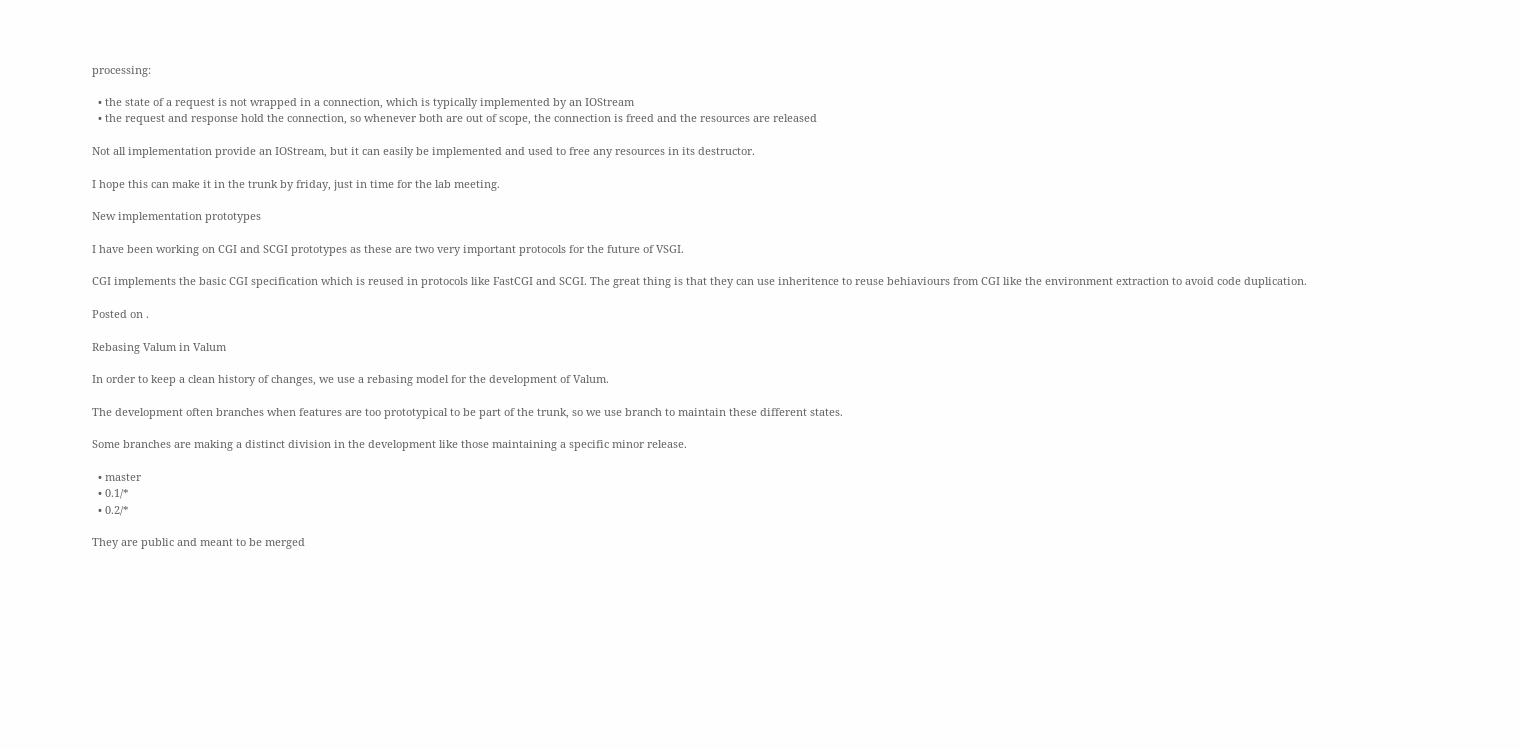processing:

  • the state of a request is not wrapped in a connection, which is typically implemented by an IOStream
  • the request and response hold the connection, so whenever both are out of scope, the connection is freed and the resources are released

Not all implementation provide an IOStream, but it can easily be implemented and used to free any resources in its destructor.

I hope this can make it in the trunk by friday, just in time for the lab meeting.

New implementation prototypes

I have been working on CGI and SCGI prototypes as these are two very important protocols for the future of VSGI.

CGI implements the basic CGI specification which is reused in protocols like FastCGI and SCGI. The great thing is that they can use inheritence to reuse behiaviours from CGI like the environment extraction to avoid code duplication.

Posted on .

Rebasing Valum in Valum

In order to keep a clean history of changes, we use a rebasing model for the development of Valum.

The development often branches when features are too prototypical to be part of the trunk, so we use branch to maintain these different states.

Some branches are making a distinct division in the development like those maintaining a specific minor release.

  • master
  • 0.1/*
  • 0.2/*

They are public and meant to be merged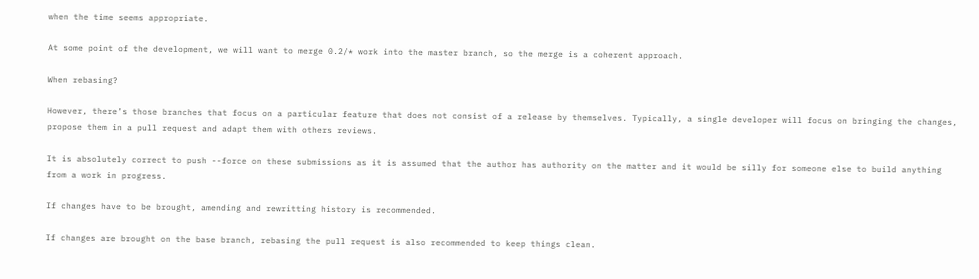when the time seems appropriate.

At some point of the development, we will want to merge 0.2/* work into the master branch, so the merge is a coherent approach.

When rebasing?

However, there’s those branches that focus on a particular feature that does not consist of a release by themselves. Typically, a single developer will focus on bringing the changes, propose them in a pull request and adapt them with others reviews.

It is absolutely correct to push --force on these submissions as it is assumed that the author has authority on the matter and it would be silly for someone else to build anything from a work in progress.

If changes have to be brought, amending and rewritting history is recommended.

If changes are brought on the base branch, rebasing the pull request is also recommended to keep things clean.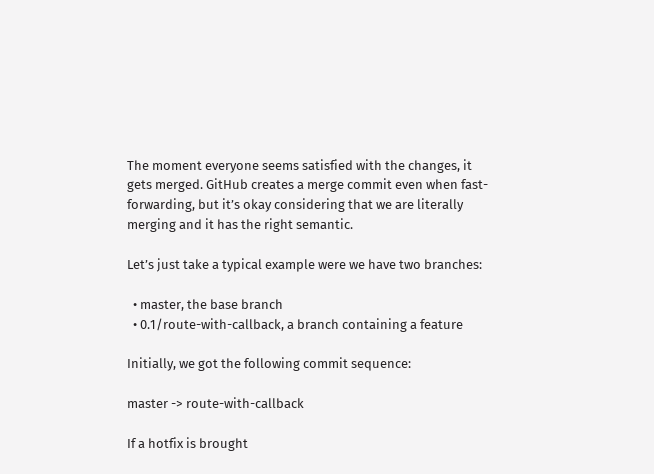The moment everyone seems satisfied with the changes, it gets merged. GitHub creates a merge commit even when fast-forwarding, but it’s okay considering that we are literally merging and it has the right semantic.

Let’s just take a typical example were we have two branches:

  • master, the base branch
  • 0.1/route-with-callback, a branch containing a feature

Initially, we got the following commit sequence:

master -> route-with-callback

If a hotfix is brought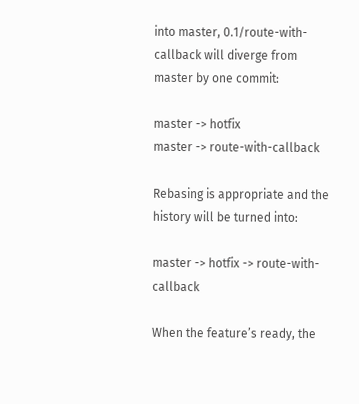into master, 0.1/route-with-callback will diverge from master by one commit:

master -> hotfix
master -> route-with-callback

Rebasing is appropriate and the history will be turned into:

master -> hotfix -> route-with-callback

When the feature’s ready, the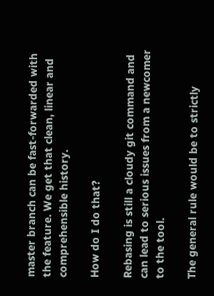master branch can be fast-forwarded with the feature. We get that clean, linear and comprehensible history.

How do I do that?

Rebasing is still a cloudy git command and can lead to serious issues from a newcomer to the tool.

The general rule would be to strictly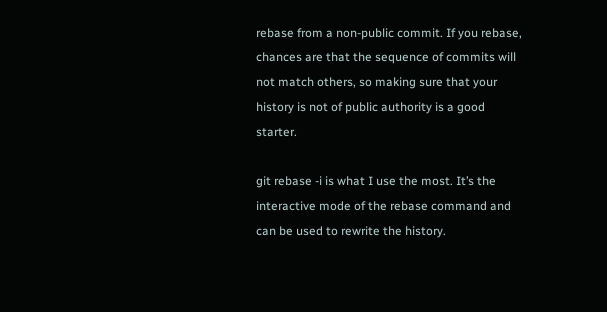rebase from a non-public commit. If you rebase, chances are that the sequence of commits will not match others, so making sure that your history is not of public authority is a good starter.

git rebase -i is what I use the most. It’s the interactive mode of the rebase command and can be used to rewrite the history.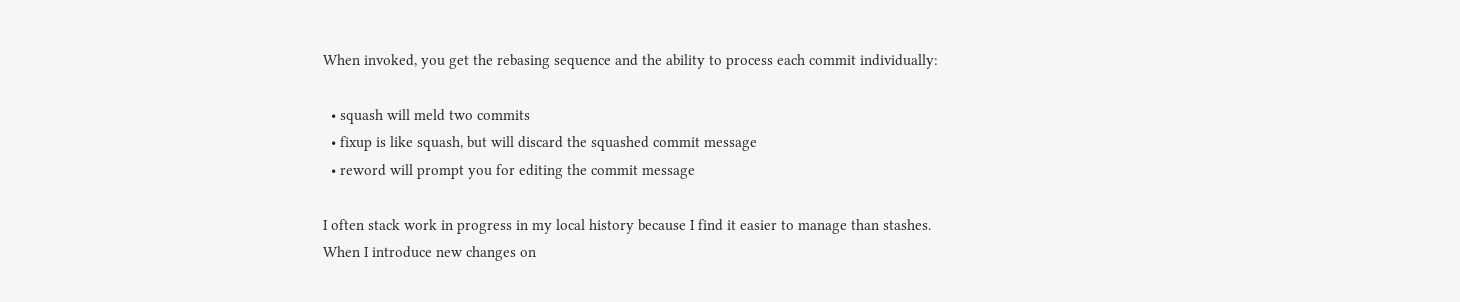When invoked, you get the rebasing sequence and the ability to process each commit individually:

  • squash will meld two commits
  • fixup is like squash, but will discard the squashed commit message
  • reword will prompt you for editing the commit message

I often stack work in progress in my local history because I find it easier to manage than stashes. When I introduce new changes on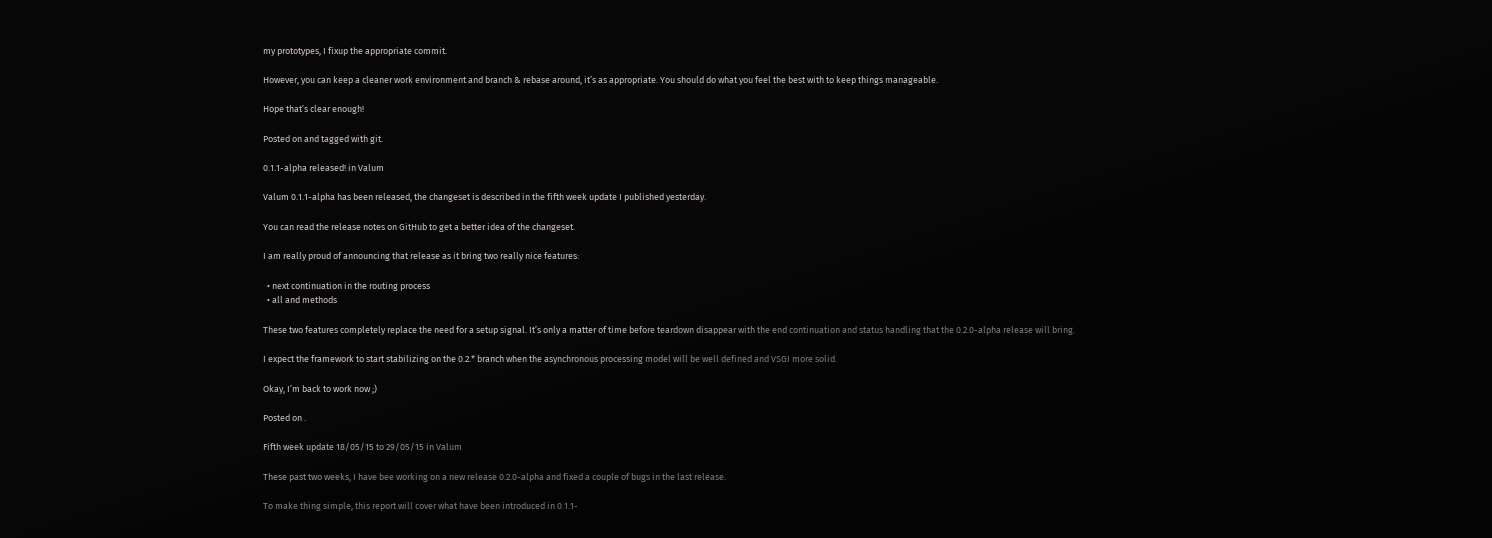my prototypes, I fixup the appropriate commit.

However, you can keep a cleaner work environment and branch & rebase around, it’s as appropriate. You should do what you feel the best with to keep things manageable.

Hope that’s clear enough!

Posted on and tagged with git.

0.1.1-alpha released! in Valum

Valum 0.1.1-alpha has been released, the changeset is described in the fifth week update I published yesterday.

You can read the release notes on GitHub to get a better idea of the changeset.

I am really proud of announcing that release as it bring two really nice features:

  • next continuation in the routing process
  • all and methods

These two features completely replace the need for a setup signal. It’s only a matter of time before teardown disappear with the end continuation and status handling that the 0.2.0-alpha release will bring.

I expect the framework to start stabilizing on the 0.2.* branch when the asynchronous processing model will be well defined and VSGI more solid.

Okay, I’m back to work now ;)

Posted on .

Fifth week update 18/05/15 to 29/05/15 in Valum

These past two weeks, I have bee working on a new release 0.2.0-alpha and fixed a couple of bugs in the last release.

To make thing simple, this report will cover what have been introduced in 0.1.1-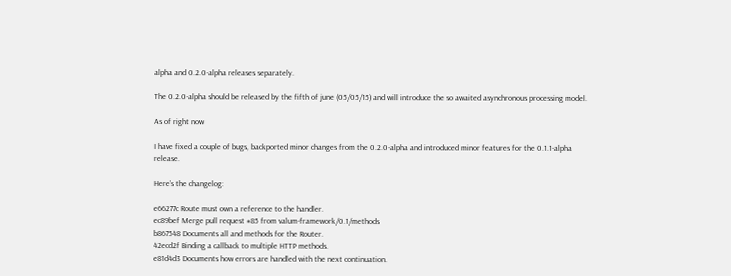alpha and 0.2.0-alpha releases separately.

The 0.2.0-alpha should be released by the fifth of june (05/05/15) and will introduce the so awaited asynchronous processing model.

As of right now

I have fixed a couple of bugs, backported minor changes from the 0.2.0-alpha and introduced minor features for the 0.1.1-alpha release.

Here’s the changelog:

e66277c Route must own a reference to the handler.
ec89bef Merge pull request #85 from valum-framework/0.1/methods
b867548 Documents all and methods for the Router.
42ecd2f Binding a callback to multiple HTTP methods.
e81d4d3 Documents how errors are handled with the next continuation.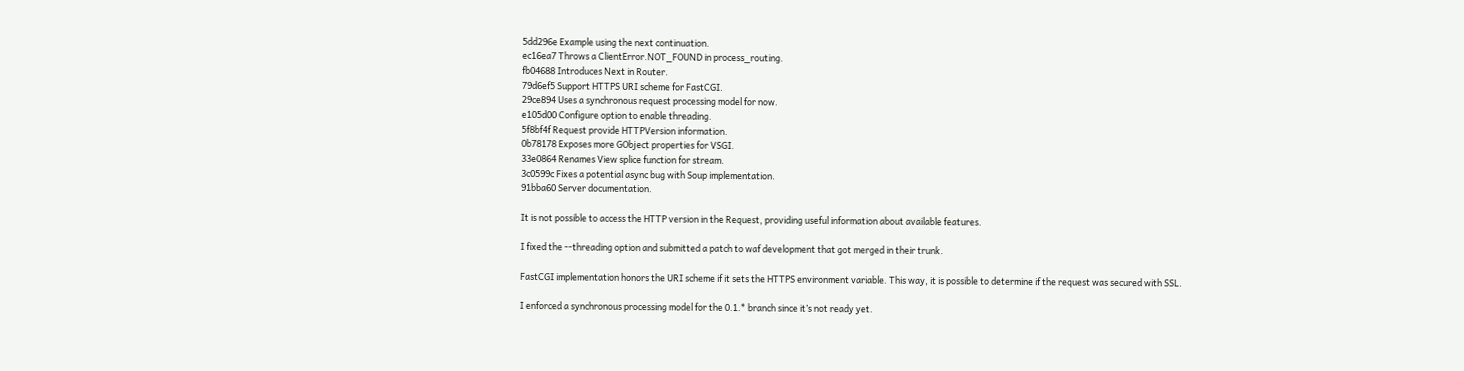5dd296e Example using the next continuation.
ec16ea7 Throws a ClientError.NOT_FOUND in process_routing.
fb04688 Introduces Next in Router.
79d6ef5 Support HTTPS URI scheme for FastCGI.
29ce894 Uses a synchronous request processing model for now.
e105d00 Configure option to enable threading.
5f8bf4f Request provide HTTPVersion information.
0b78178 Exposes more GObject properties for VSGI.
33e0864 Renames View splice function for stream.
3c0599c Fixes a potential async bug with Soup implementation.
91bba60 Server documentation.

It is not possible to access the HTTP version in the Request, providing useful information about available features.

I fixed the --threading option and submitted a patch to waf development that got merged in their trunk.

FastCGI implementation honors the URI scheme if it sets the HTTPS environment variable. This way, it is possible to determine if the request was secured with SSL.

I enforced a synchronous processing model for the 0.1.* branch since it’s not ready yet.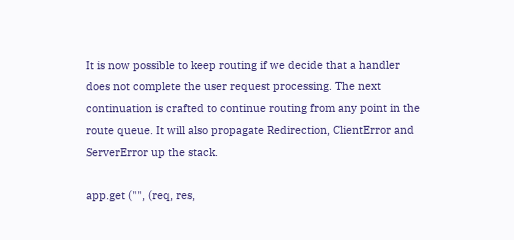It is now possible to keep routing if we decide that a handler does not complete the user request processing. The next continuation is crafted to continue routing from any point in the route queue. It will also propagate Redirection, ClientError and ServerError up the stack.

app.get ("", (req, res,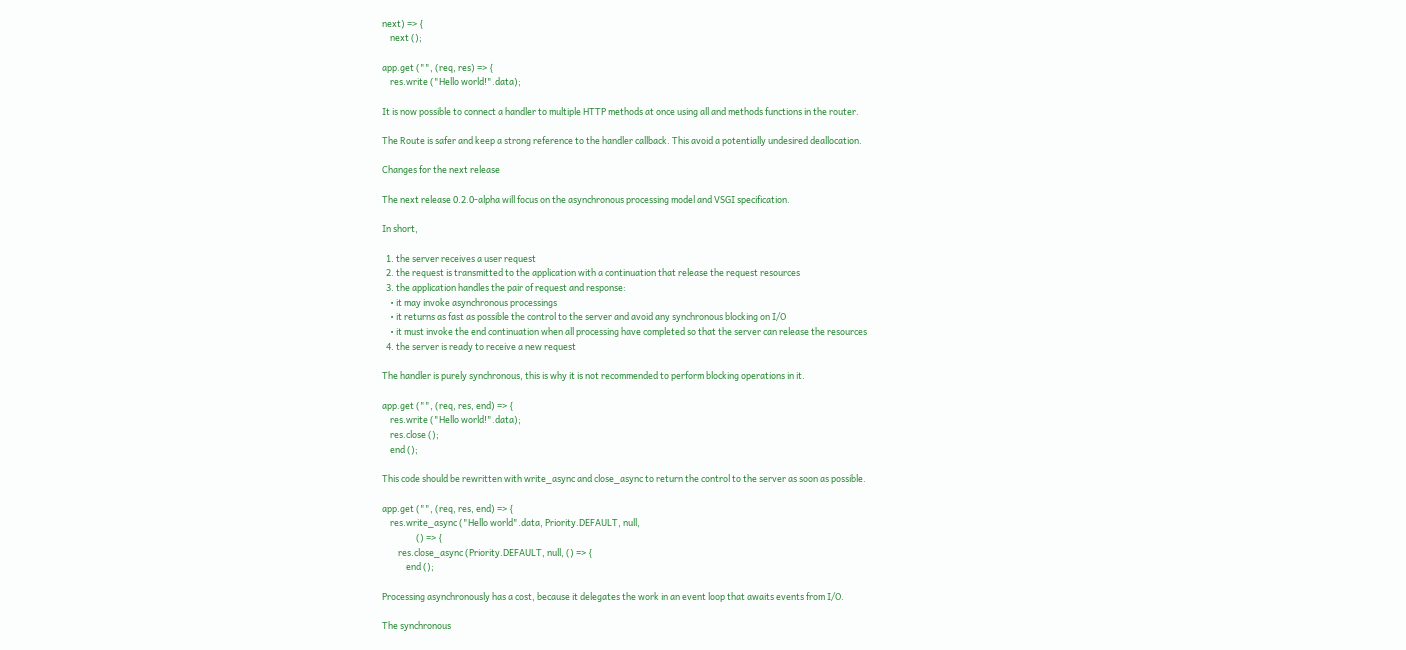next) => {
    next ();

app.get ("", (req, res) => {
    res.write ("Hello world!".data);

It is now possible to connect a handler to multiple HTTP methods at once using all and methods functions in the router.

The Route is safer and keep a strong reference to the handler callback. This avoid a potentially undesired deallocation.

Changes for the next release

The next release 0.2.0-alpha will focus on the asynchronous processing model and VSGI specification.

In short,

  1. the server receives a user request
  2. the request is transmitted to the application with a continuation that release the request resources
  3. the application handles the pair of request and response:
    • it may invoke asynchronous processings
    • it returns as fast as possible the control to the server and avoid any synchronous blocking on I/O
    • it must invoke the end continuation when all processing have completed so that the server can release the resources
  4. the server is ready to receive a new request

The handler is purely synchronous, this is why it is not recommended to perform blocking operations in it.

app.get ("", (req, res, end) => {
    res.write ("Hello world!".data);
    res.close ();
    end ();

This code should be rewritten with write_async and close_async to return the control to the server as soon as possible.

app.get ("", (req, res, end) => {
    res.write_async ("Hello world".data, Priority.DEFAULT, null,
                 () => {
        res.close_async (Priority.DEFAULT, null, () => {
            end ();

Processing asynchronously has a cost, because it delegates the work in an event loop that awaits events from I/O.

The synchronous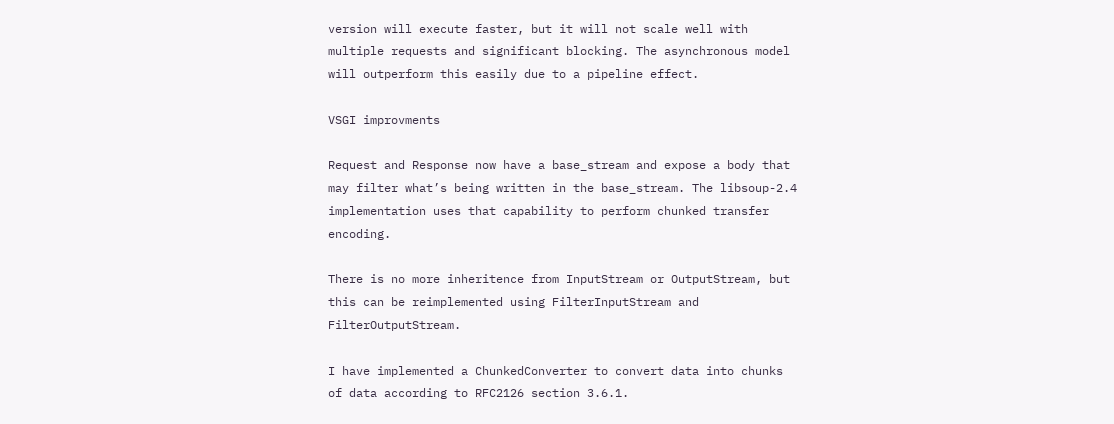version will execute faster, but it will not scale well with multiple requests and significant blocking. The asynchronous model will outperform this easily due to a pipeline effect.

VSGI improvments

Request and Response now have a base_stream and expose a body that may filter what’s being written in the base_stream. The libsoup-2.4 implementation uses that capability to perform chunked transfer encoding.

There is no more inheritence from InputStream or OutputStream, but this can be reimplemented using FilterInputStream and FilterOutputStream.

I have implemented a ChunkedConverter to convert data into chunks of data according to RFC2126 section 3.6.1.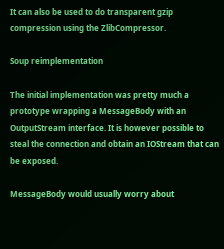It can also be used to do transparent gzip compression using the ZlibCompressor.

Soup reimplementation

The initial implementation was pretty much a prototype wrapping a MessageBody with an OutputStream interface. It is however possible to steal the connection and obtain an IOStream that can be exposed.

MessageBody would usually worry about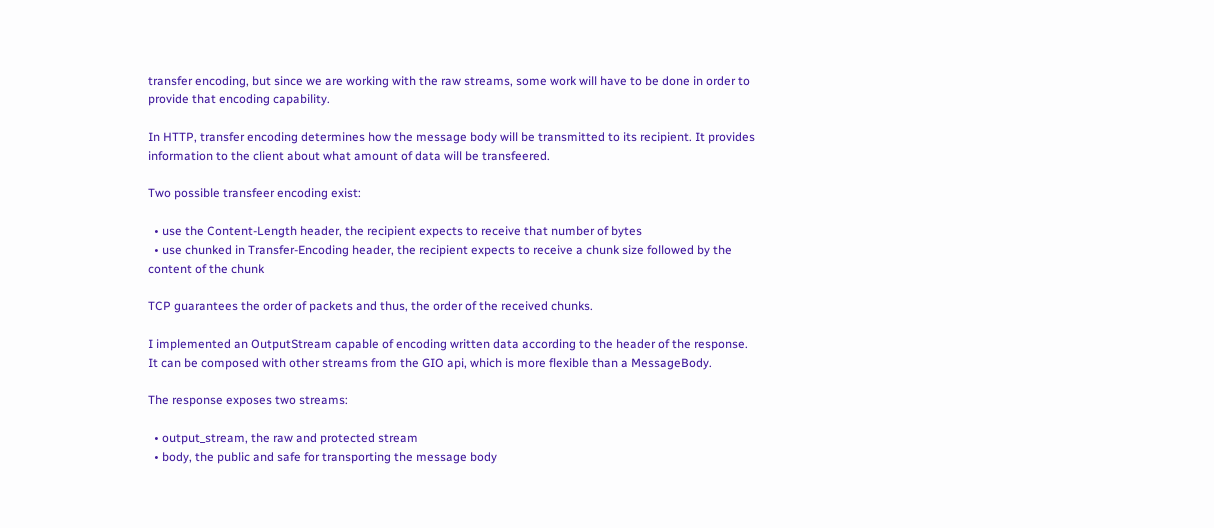transfer encoding, but since we are working with the raw streams, some work will have to be done in order to provide that encoding capability.

In HTTP, transfer encoding determines how the message body will be transmitted to its recipient. It provides information to the client about what amount of data will be transfeered.

Two possible transfeer encoding exist:

  • use the Content-Length header, the recipient expects to receive that number of bytes
  • use chunked in Transfer-Encoding header, the recipient expects to receive a chunk size followed by the content of the chunk

TCP guarantees the order of packets and thus, the order of the received chunks.

I implemented an OutputStream capable of encoding written data according to the header of the response. It can be composed with other streams from the GIO api, which is more flexible than a MessageBody.

The response exposes two streams:

  • output_stream, the raw and protected stream
  • body, the public and safe for transporting the message body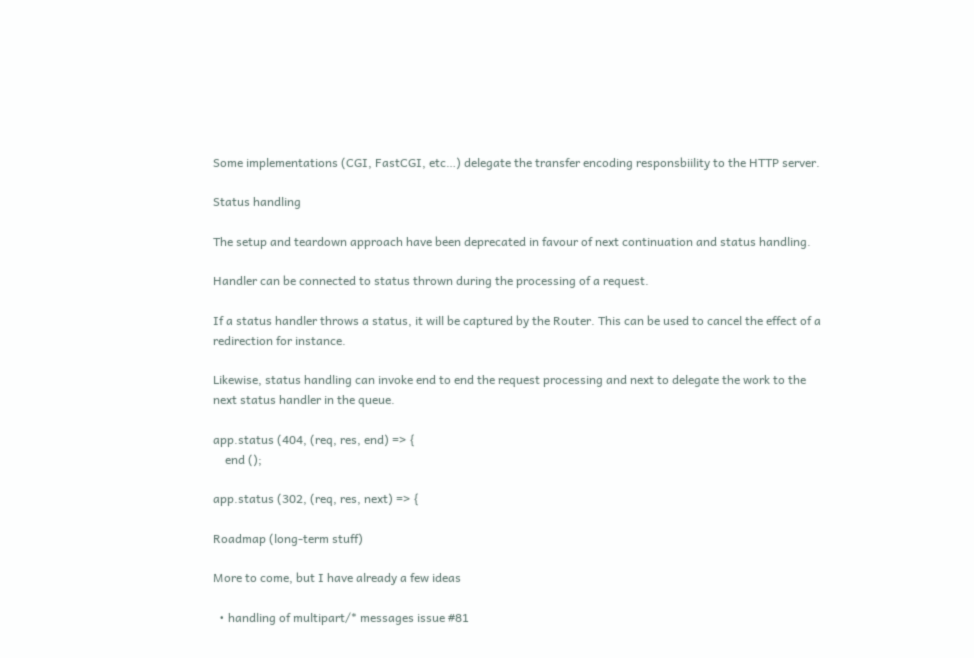Some implementations (CGI, FastCGI, etc…) delegate the transfer encoding responsbiility to the HTTP server.

Status handling

The setup and teardown approach have been deprecated in favour of next continuation and status handling.

Handler can be connected to status thrown during the processing of a request.

If a status handler throws a status, it will be captured by the Router. This can be used to cancel the effect of a redirection for instance.

Likewise, status handling can invoke end to end the request processing and next to delegate the work to the next status handler in the queue.

app.status (404, (req, res, end) => {
    end ();

app.status (302, (req, res, next) => {

Roadmap (long-term stuff)

More to come, but I have already a few ideas

  • handling of multipart/* messages issue #81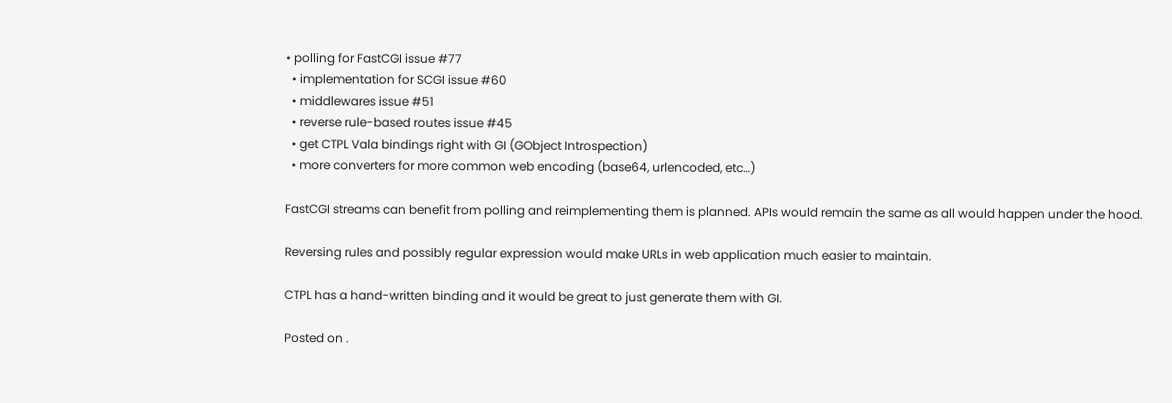• polling for FastCGI issue #77
  • implementation for SCGI issue #60
  • middlewares issue #51
  • reverse rule-based routes issue #45
  • get CTPL Vala bindings right with GI (GObject Introspection)
  • more converters for more common web encoding (base64, urlencoded, etc…)

FastCGI streams can benefit from polling and reimplementing them is planned. APIs would remain the same as all would happen under the hood.

Reversing rules and possibly regular expression would make URLs in web application much easier to maintain.

CTPL has a hand-written binding and it would be great to just generate them with GI.

Posted on .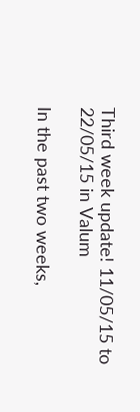Third week update! 11/05/15 to 22/05/15 in Valum

In the past two weeks,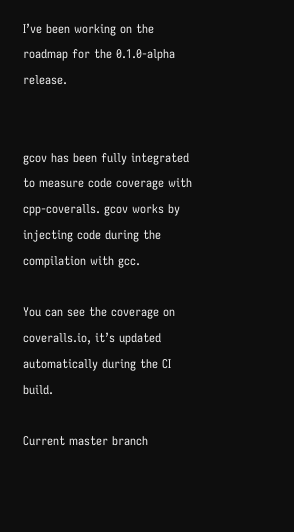I’ve been working on the roadmap for the 0.1.0-alpha release.


gcov has been fully integrated to measure code coverage with cpp-coveralls. gcov works by injecting code during the compilation with gcc.

You can see the coverage on coveralls.io, it’s updated automatically during the CI build.

Current master branch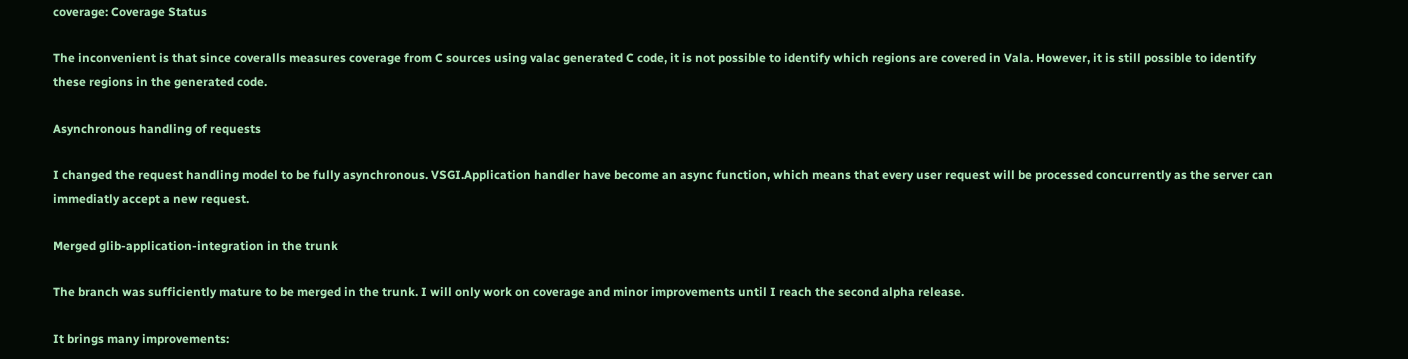coverage: Coverage Status

The inconvenient is that since coveralls measures coverage from C sources using valac generated C code, it is not possible to identify which regions are covered in Vala. However, it is still possible to identify these regions in the generated code.

Asynchronous handling of requests

I changed the request handling model to be fully asynchronous. VSGI.Application handler have become an async function, which means that every user request will be processed concurrently as the server can immediatly accept a new request.

Merged glib-application-integration in the trunk

The branch was sufficiently mature to be merged in the trunk. I will only work on coverage and minor improvements until I reach the second alpha release.

It brings many improvements: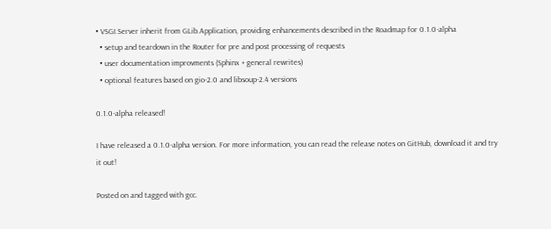• VSGI.Server inherit from GLib.Application, providing enhancements described in the Roadmap for 0.1.0-alpha
  • setup and teardown in the Router for pre and post processing of requests
  • user documentation improvments (Sphinx + general rewrites)
  • optional features based on gio-2.0 and libsoup-2.4 versions

0.1.0-alpha released!

I have released a 0.1.0-alpha version. For more information, you can read the release notes on GitHub, download it and try it out!

Posted on and tagged with gcc.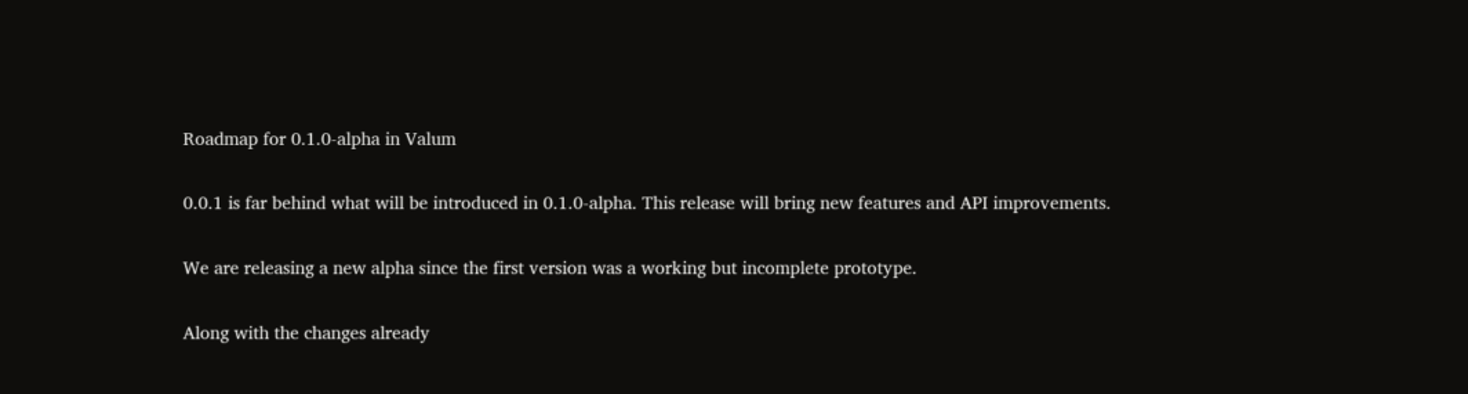Roadmap for 0.1.0-alpha in Valum

0.0.1 is far behind what will be introduced in 0.1.0-alpha. This release will bring new features and API improvements.

We are releasing a new alpha since the first version was a working but incomplete prototype.

Along with the changes already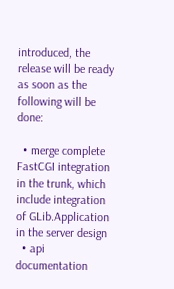introduced, the release will be ready as soon as the following will be done:

  • merge complete FastCGI integration in the trunk, which include integration of GLib.Application in the server design
  • api documentation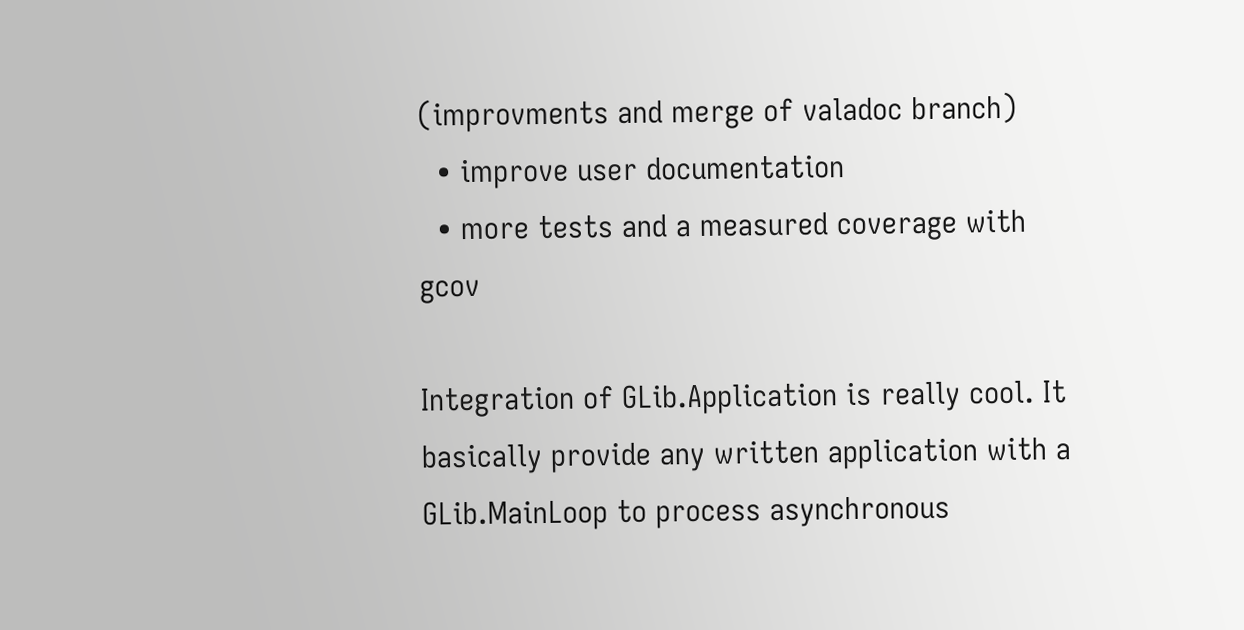(improvments and merge of valadoc branch)
  • improve user documentation
  • more tests and a measured coverage with gcov

Integration of GLib.Application is really cool. It basically provide any written application with a GLib.MainLoop to process asynchronous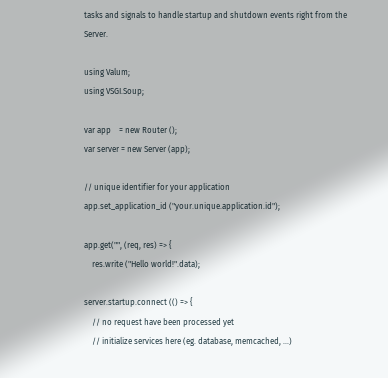tasks and signals to handle startup and shutdown events right from the Server.

using Valum;
using VSGI.Soup;

var app    = new Router ();
var server = new Server (app);

// unique identifier for your application
app.set_application_id ("your.unique.application.id");

app.get("", (req, res) => {
    res.write ("Hello world!".data);

server.startup.connect (() => {
    // no request have been processed yet
    // initialize services here (eg. database, memcached, ...)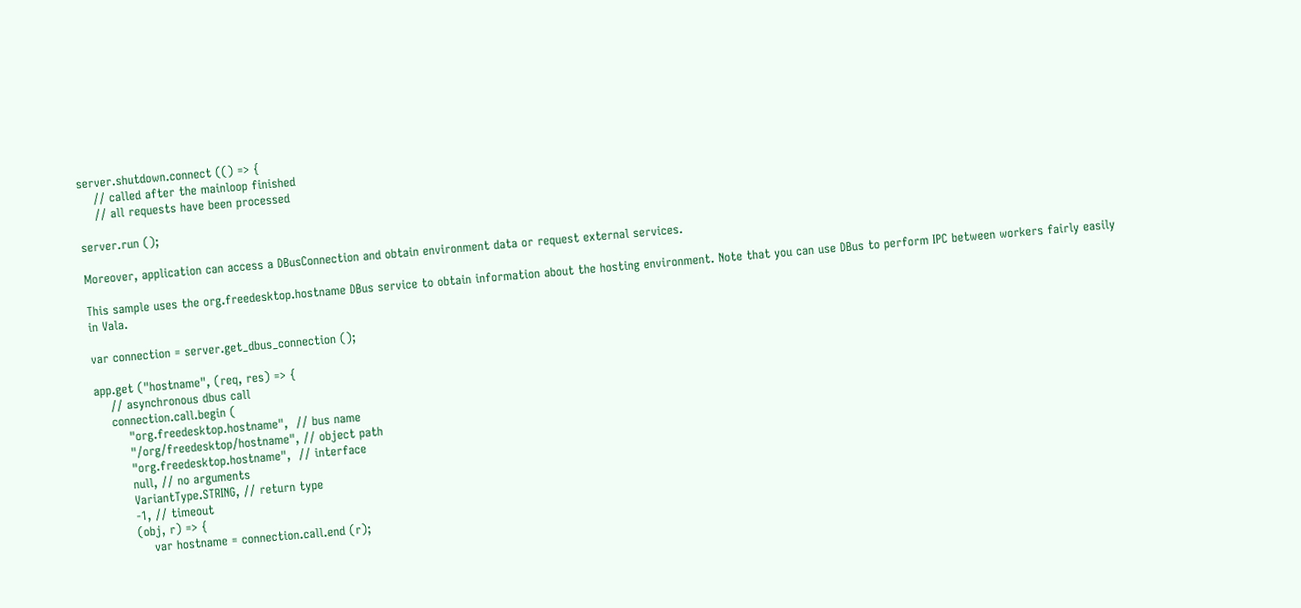server.shutdown.connect (() => {
    // called after the mainloop finished
    // all requests have been processed

server.run ();

Moreover, application can access a DBusConnection and obtain environment data or request external services.

This sample uses the org.freedesktop.hostname DBus service to obtain information about the hosting environment. Note that you can use DBus to perform IPC between workers fairly easily in Vala.

var connection = server.get_dbus_connection ();

app.get ("hostname", (req, res) => {
    // asynchronous dbus call
    connection.call.begin (
        "org.freedesktop.hostname",  // bus name
        "/org/freedesktop/hostname", // object path
        "org.freedesktop.hostname",  // interface
        null, // no arguments
        VariantType.STRING, // return type
        -1, // timeout
        (obj, r) => {
            var hostname = connection.call.end (r);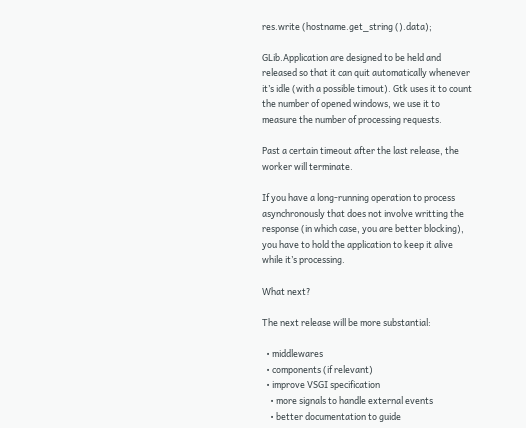res.write (hostname.get_string ().data);

GLib.Application are designed to be held and released so that it can quit automatically whenever it’s idle (with a possible timout). Gtk uses it to count the number of opened windows, we use it to measure the number of processing requests.

Past a certain timeout after the last release, the worker will terminate.

If you have a long-running operation to process asynchronously that does not involve writting the response (in which case, you are better blocking), you have to hold the application to keep it alive while it’s processing.

What next?

The next release will be more substantial:

  • middlewares
  • components (if relevant)
  • improve VSGI specification
    • more signals to handle external events
    • better documentation to guide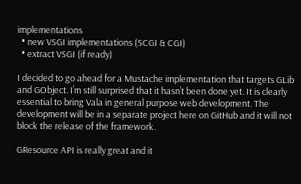implementations
  • new VSGI implementations (SCGI & CGI)
  • extract VSGI (if ready)

I decided to go ahead for a Mustache implementation that targets GLib and GObject. I’m still surprised that it hasn’t been done yet. It is clearly essential to bring Vala in general purpose web development. The development will be in a separate project here on GitHub and it will not block the release of the framework.

GResource API is really great and it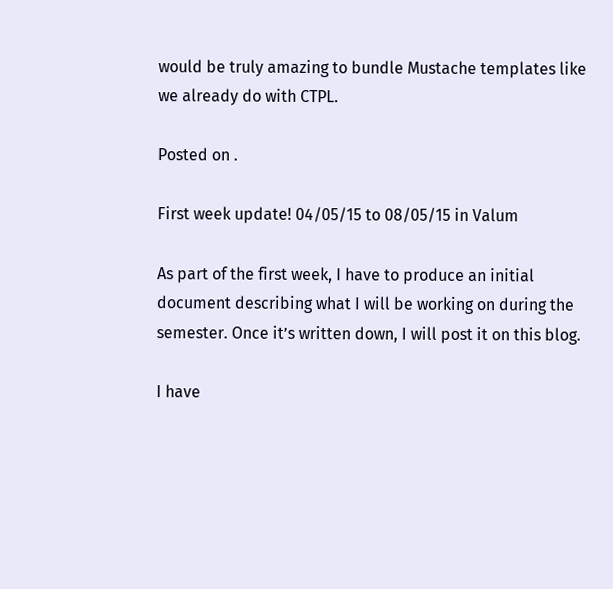would be truly amazing to bundle Mustache templates like we already do with CTPL.

Posted on .

First week update! 04/05/15 to 08/05/15 in Valum

As part of the first week, I have to produce an initial document describing what I will be working on during the semester. Once it’s written down, I will post it on this blog.

I have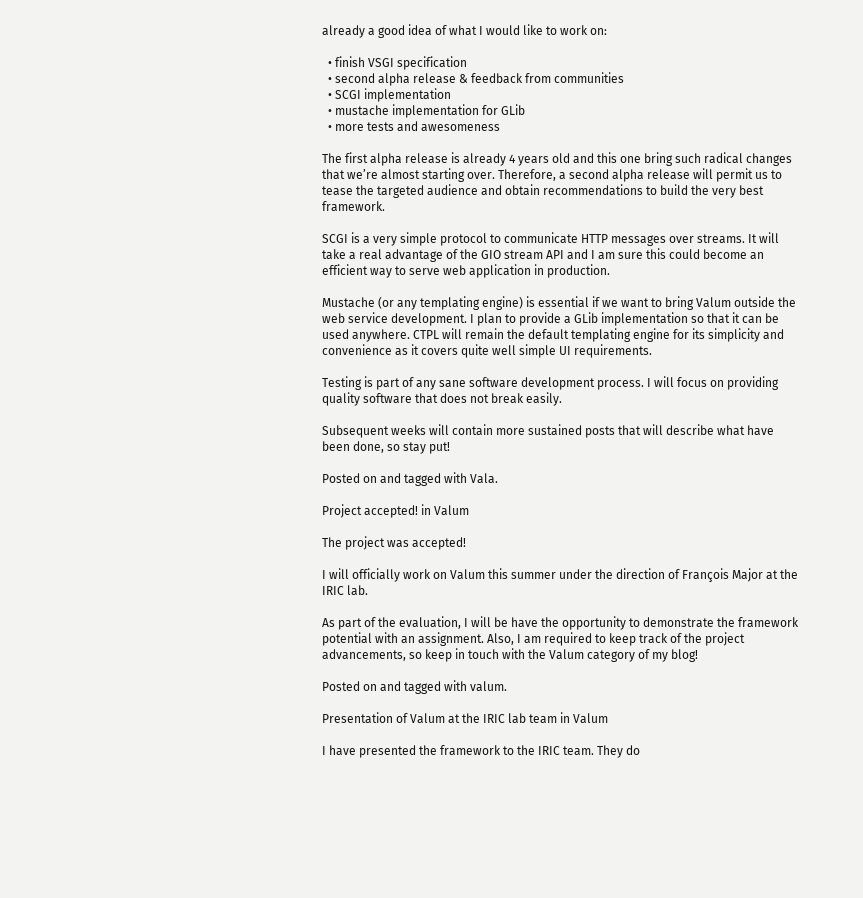already a good idea of what I would like to work on:

  • finish VSGI specification
  • second alpha release & feedback from communities
  • SCGI implementation
  • mustache implementation for GLib
  • more tests and awesomeness

The first alpha release is already 4 years old and this one bring such radical changes that we’re almost starting over. Therefore, a second alpha release will permit us to tease the targeted audience and obtain recommendations to build the very best framework.

SCGI is a very simple protocol to communicate HTTP messages over streams. It will take a real advantage of the GIO stream API and I am sure this could become an efficient way to serve web application in production.

Mustache (or any templating engine) is essential if we want to bring Valum outside the web service development. I plan to provide a GLib implementation so that it can be used anywhere. CTPL will remain the default templating engine for its simplicity and convenience as it covers quite well simple UI requirements.

Testing is part of any sane software development process. I will focus on providing quality software that does not break easily.

Subsequent weeks will contain more sustained posts that will describe what have been done, so stay put!

Posted on and tagged with Vala.

Project accepted! in Valum

The project was accepted!

I will officially work on Valum this summer under the direction of François Major at the IRIC lab.

As part of the evaluation, I will be have the opportunity to demonstrate the framework potential with an assignment. Also, I am required to keep track of the project advancements, so keep in touch with the Valum category of my blog!

Posted on and tagged with valum.

Presentation of Valum at the IRIC lab team in Valum

I have presented the framework to the IRIC team. They do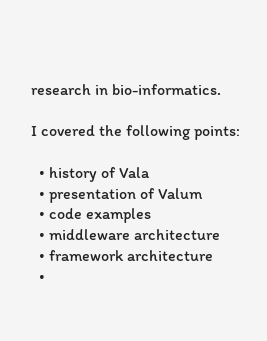research in bio-informatics.

I covered the following points:

  • history of Vala
  • presentation of Valum
  • code examples
  • middleware architecture
  • framework architecture
  •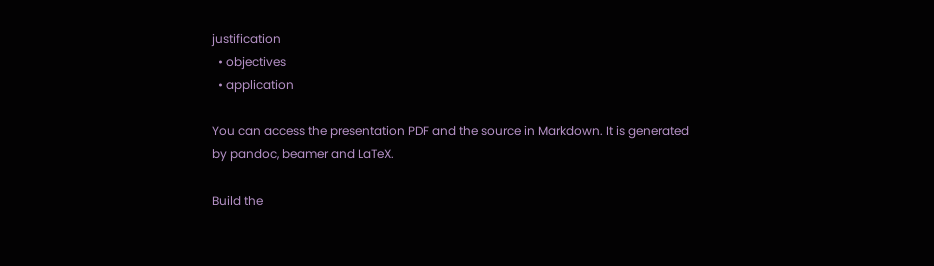justification
  • objectives
  • application

You can access the presentation PDF and the source in Markdown. It is generated by pandoc, beamer and LaTeX.

Build the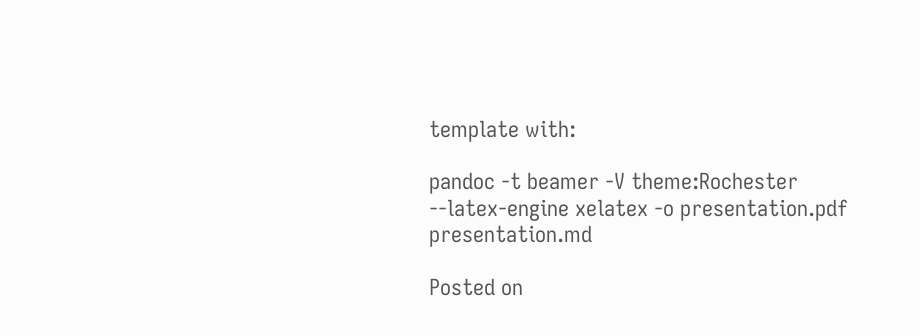template with:

pandoc -t beamer -V theme:Rochester --latex-engine xelatex -o presentation.pdf presentation.md

Posted on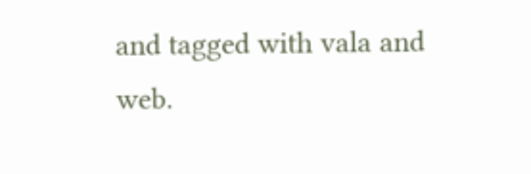and tagged with vala and web.